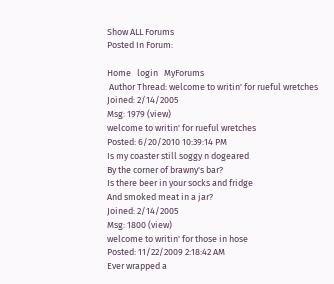Show ALL Forums
Posted In Forum:

Home   login   MyForums
 Author Thread: welcome to writin' for rueful wretches
Joined: 2/14/2005
Msg: 1979 (view)
welcome to writin' for rueful wretches
Posted: 6/20/2010 10:39:14 PM
Is my coaster still soggy n dogeared
By the corner of brawny's bar?
Is there beer in your socks and fridge
And smoked meat in a jar?
Joined: 2/14/2005
Msg: 1800 (view)
welcome to writin' for those in hose
Posted: 11/22/2009 2:18:42 AM
Ever wrapped a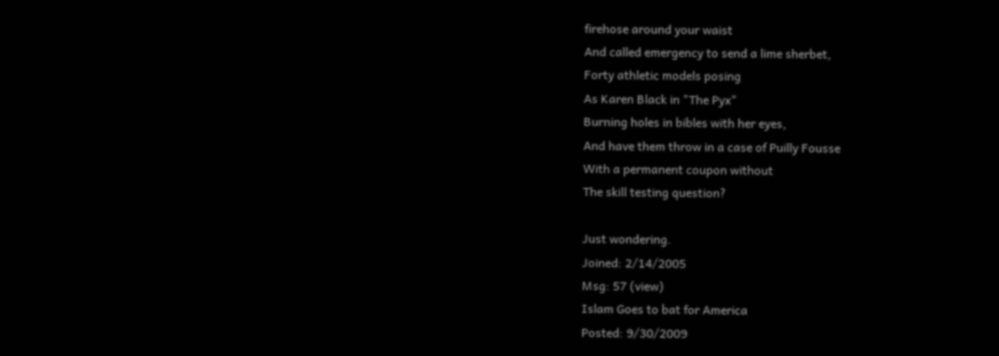firehose around your waist
And called emergency to send a lime sherbet,
Forty athletic models posing
As Karen Black in "The Pyx"
Burning holes in bibles with her eyes,
And have them throw in a case of Puilly Fousse
With a permanent coupon without
The skill testing question?

Just wondering.
Joined: 2/14/2005
Msg: 57 (view)
Islam Goes to bat for America
Posted: 9/30/2009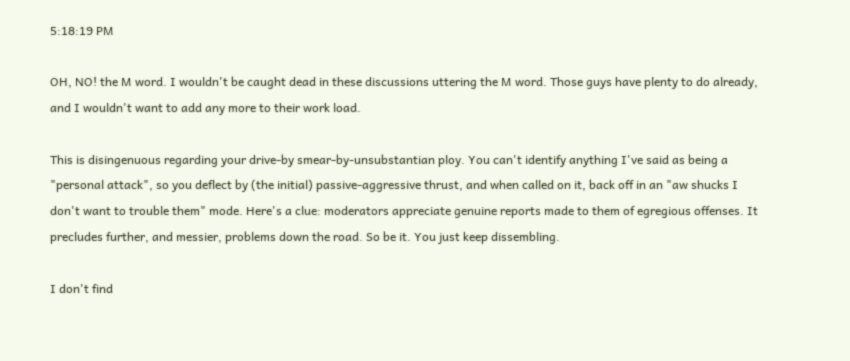5:18:19 PM

OH, NO! the M word. I wouldn't be caught dead in these discussions uttering the M word. Those guys have plenty to do already, and I wouldn't want to add any more to their work load.

This is disingenuous regarding your drive-by smear-by-unsubstantian ploy. You can't identify anything I've said as being a "personal attack", so you deflect by (the initial) passive-aggressive thrust, and when called on it, back off in an "aw shucks I don't want to trouble them" mode. Here's a clue: moderators appreciate genuine reports made to them of egregious offenses. It precludes further, and messier, problems down the road. So be it. You just keep dissembling.

I don't find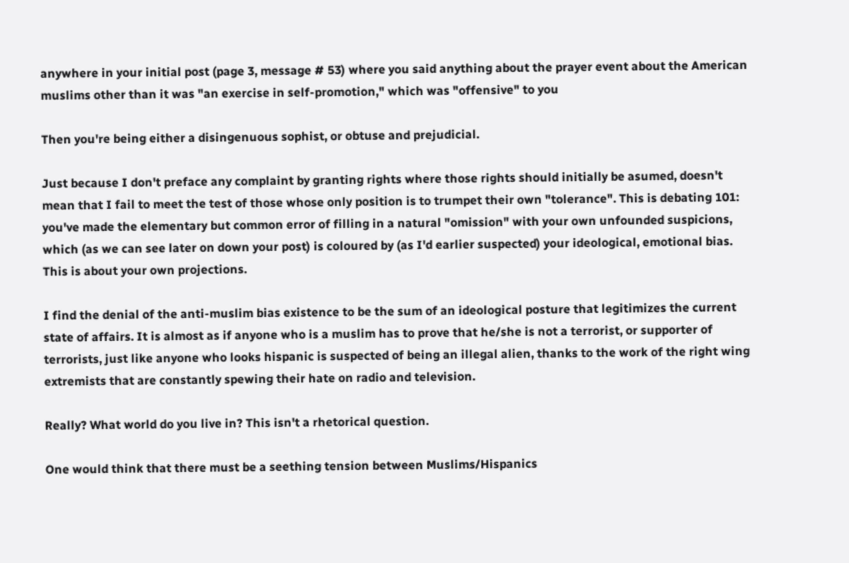anywhere in your initial post (page 3, message # 53) where you said anything about the prayer event about the American muslims other than it was "an exercise in self-promotion," which was "offensive" to you

Then you're being either a disingenuous sophist, or obtuse and prejudicial.

Just because I don't preface any complaint by granting rights where those rights should initially be asumed, doesn't mean that I fail to meet the test of those whose only position is to trumpet their own "tolerance". This is debating 101: you've made the elementary but common error of filling in a natural "omission" with your own unfounded suspicions, which (as we can see later on down your post) is coloured by (as I'd earlier suspected) your ideological, emotional bias. This is about your own projections.

I find the denial of the anti-muslim bias existence to be the sum of an ideological posture that legitimizes the current state of affairs. It is almost as if anyone who is a muslim has to prove that he/she is not a terrorist, or supporter of terrorists, just like anyone who looks hispanic is suspected of being an illegal alien, thanks to the work of the right wing extremists that are constantly spewing their hate on radio and television.

Really? What world do you live in? This isn't a rhetorical question.

One would think that there must be a seething tension between Muslims/Hispanics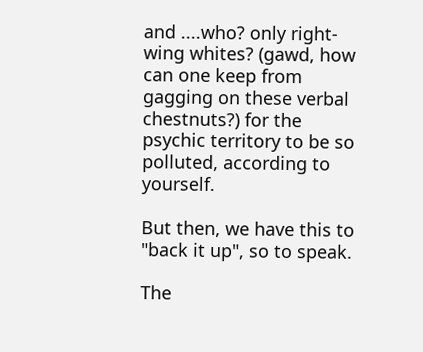and ....who? only right-wing whites? (gawd, how can one keep from gagging on these verbal chestnuts?) for the psychic territory to be so polluted, according to yourself.

But then, we have this to "back it up", so to speak.

The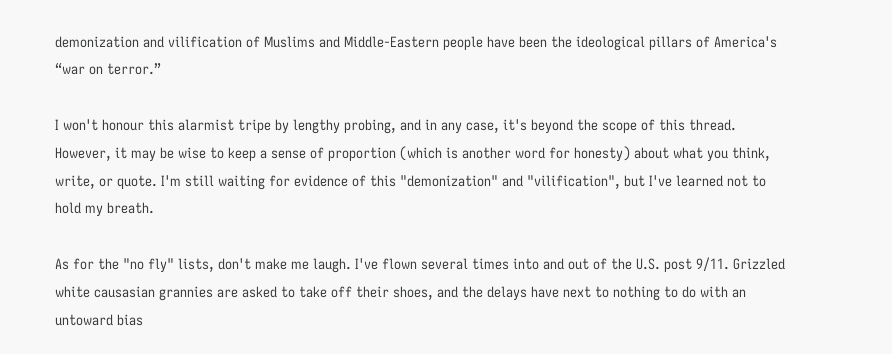demonization and vilification of Muslims and Middle-Eastern people have been the ideological pillars of America's “war on terror.”

I won't honour this alarmist tripe by lengthy probing, and in any case, it's beyond the scope of this thread. However, it may be wise to keep a sense of proportion (which is another word for honesty) about what you think, write, or quote. I'm still waiting for evidence of this "demonization" and "vilification", but I've learned not to hold my breath.

As for the "no fly" lists, don't make me laugh. I've flown several times into and out of the U.S. post 9/11. Grizzled white causasian grannies are asked to take off their shoes, and the delays have next to nothing to do with an untoward bias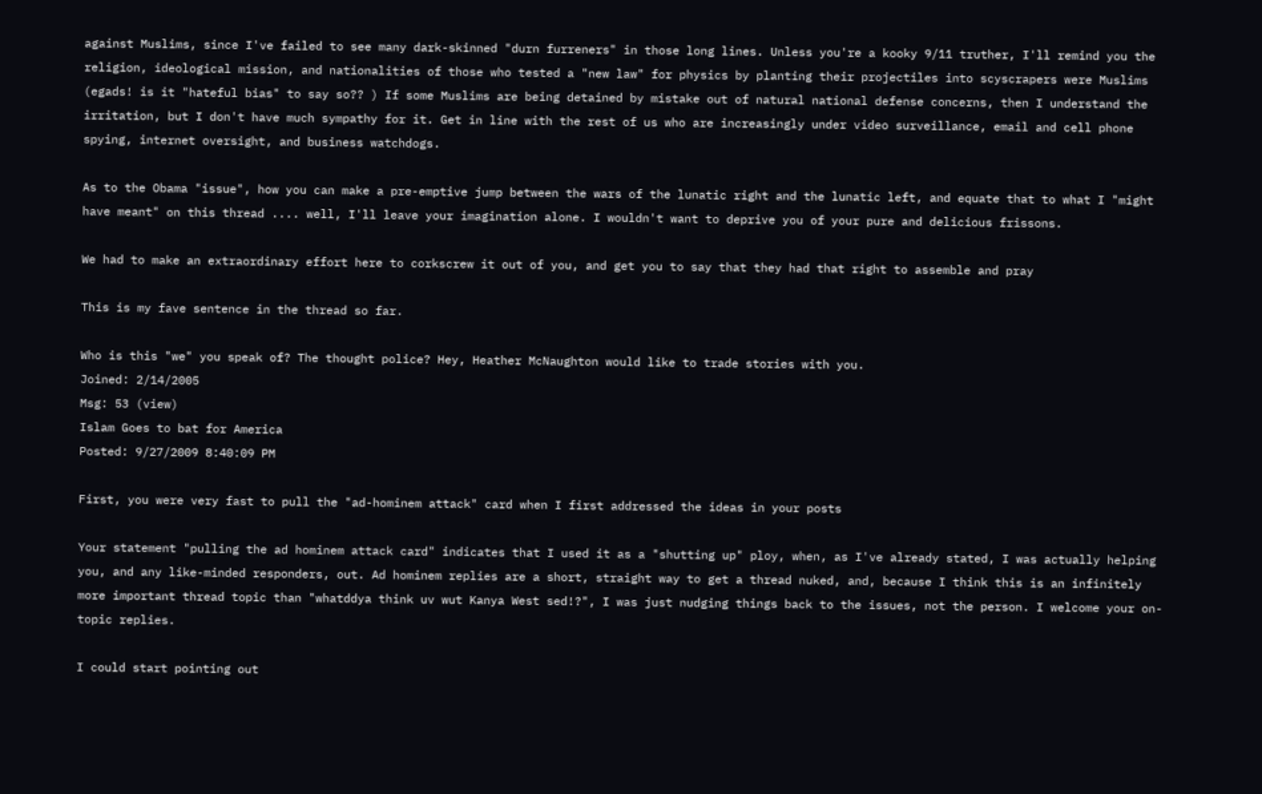against Muslims, since I've failed to see many dark-skinned "durn furreners" in those long lines. Unless you're a kooky 9/11 truther, I'll remind you the religion, ideological mission, and nationalities of those who tested a "new law" for physics by planting their projectiles into scyscrapers were Muslims (egads! is it "hateful bias" to say so?? ) If some Muslims are being detained by mistake out of natural national defense concerns, then I understand the irritation, but I don't have much sympathy for it. Get in line with the rest of us who are increasingly under video surveillance, email and cell phone spying, internet oversight, and business watchdogs.

As to the Obama "issue", how you can make a pre-emptive jump between the wars of the lunatic right and the lunatic left, and equate that to what I "might have meant" on this thread .... well, I'll leave your imagination alone. I wouldn't want to deprive you of your pure and delicious frissons.

We had to make an extraordinary effort here to corkscrew it out of you, and get you to say that they had that right to assemble and pray

This is my fave sentence in the thread so far.

Who is this "we" you speak of? The thought police? Hey, Heather McNaughton would like to trade stories with you.
Joined: 2/14/2005
Msg: 53 (view)
Islam Goes to bat for America
Posted: 9/27/2009 8:40:09 PM

First, you were very fast to pull the "ad-hominem attack" card when I first addressed the ideas in your posts

Your statement "pulling the ad hominem attack card" indicates that I used it as a "shutting up" ploy, when, as I've already stated, I was actually helping you, and any like-minded responders, out. Ad hominem replies are a short, straight way to get a thread nuked, and, because I think this is an infinitely more important thread topic than "whatddya think uv wut Kanya West sed!?", I was just nudging things back to the issues, not the person. I welcome your on-topic replies.

I could start pointing out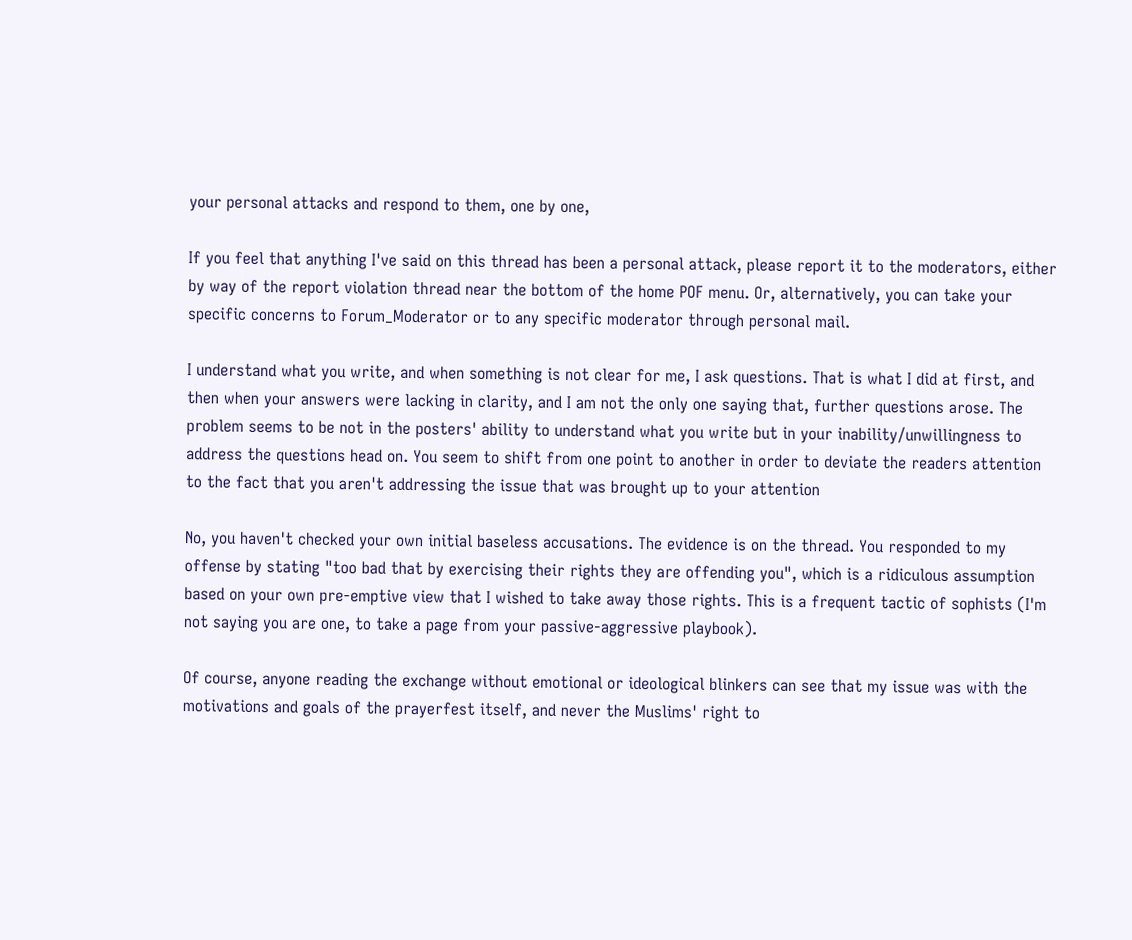your personal attacks and respond to them, one by one,

If you feel that anything I've said on this thread has been a personal attack, please report it to the moderators, either by way of the report violation thread near the bottom of the home POF menu. Or, alternatively, you can take your specific concerns to Forum_Moderator or to any specific moderator through personal mail.

I understand what you write, and when something is not clear for me, I ask questions. That is what I did at first, and then when your answers were lacking in clarity, and I am not the only one saying that, further questions arose. The problem seems to be not in the posters' ability to understand what you write but in your inability/unwillingness to address the questions head on. You seem to shift from one point to another in order to deviate the readers attention to the fact that you aren't addressing the issue that was brought up to your attention

No, you haven't checked your own initial baseless accusations. The evidence is on the thread. You responded to my offense by stating "too bad that by exercising their rights they are offending you", which is a ridiculous assumption based on your own pre-emptive view that I wished to take away those rights. This is a frequent tactic of sophists (I'm not saying you are one, to take a page from your passive-aggressive playbook).

Of course, anyone reading the exchange without emotional or ideological blinkers can see that my issue was with the motivations and goals of the prayerfest itself, and never the Muslims' right to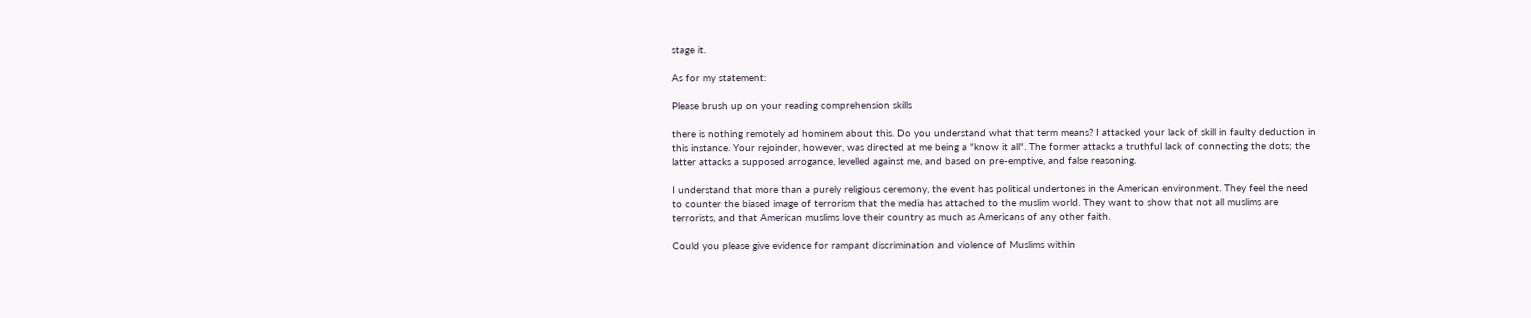stage it.

As for my statement:

Please brush up on your reading comprehension skills

there is nothing remotely ad hominem about this. Do you understand what that term means? I attacked your lack of skill in faulty deduction in this instance. Your rejoinder, however, was directed at me being a "know it all". The former attacks a truthful lack of connecting the dots; the latter attacks a supposed arrogance, levelled against me, and based on pre-emptive, and false reasoning.

I understand that more than a purely religious ceremony, the event has political undertones in the American environment. They feel the need to counter the biased image of terrorism that the media has attached to the muslim world. They want to show that not all muslims are terrorists, and that American muslims love their country as much as Americans of any other faith.

Could you please give evidence for rampant discrimination and violence of Muslims within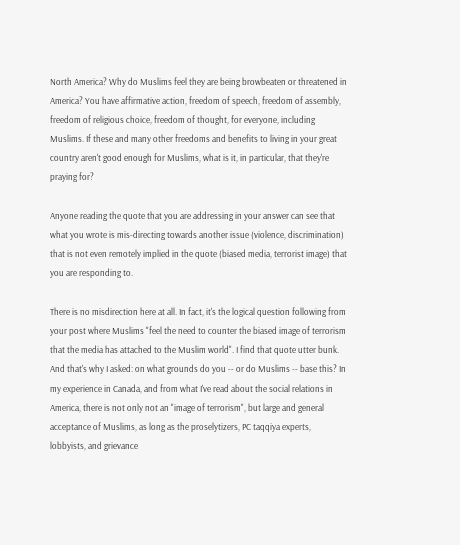North America? Why do Muslims feel they are being browbeaten or threatened in America? You have affirmative action, freedom of speech, freedom of assembly, freedom of religious choice, freedom of thought, for everyone, including Muslims. If these and many other freedoms and benefits to living in your great country aren't good enough for Muslims, what is it, in particular, that they're praying for?

Anyone reading the quote that you are addressing in your answer can see that what you wrote is mis-directing towards another issue (violence, discrimination) that is not even remotely implied in the quote (biased media, terrorist image) that you are responding to.

There is no misdirection here at all. In fact, it's the logical question following from your post where Muslims "feel the need to counter the biased image of terrorism that the media has attached to the Muslim world". I find that quote utter bunk. And that's why I asked: on what grounds do you -- or do Muslims -- base this? In my experience in Canada, and from what I've read about the social relations in America, there is not only not an "image of terrorism", but large and general acceptance of Muslims, as long as the proselytizers, PC taqqiya experts, lobbyists, and grievance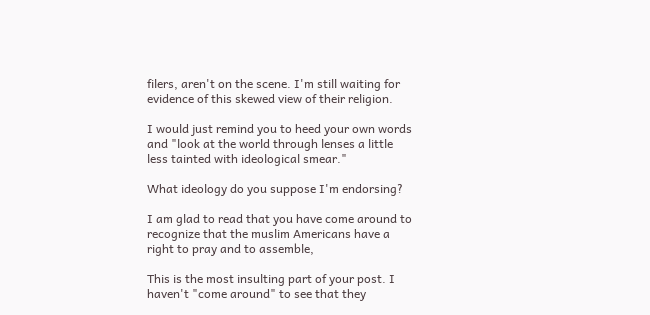filers, aren't on the scene. I'm still waiting for evidence of this skewed view of their religion.

I would just remind you to heed your own words and "look at the world through lenses a little less tainted with ideological smear."

What ideology do you suppose I'm endorsing?

I am glad to read that you have come around to recognize that the muslim Americans have a right to pray and to assemble,

This is the most insulting part of your post. I haven't "come around" to see that they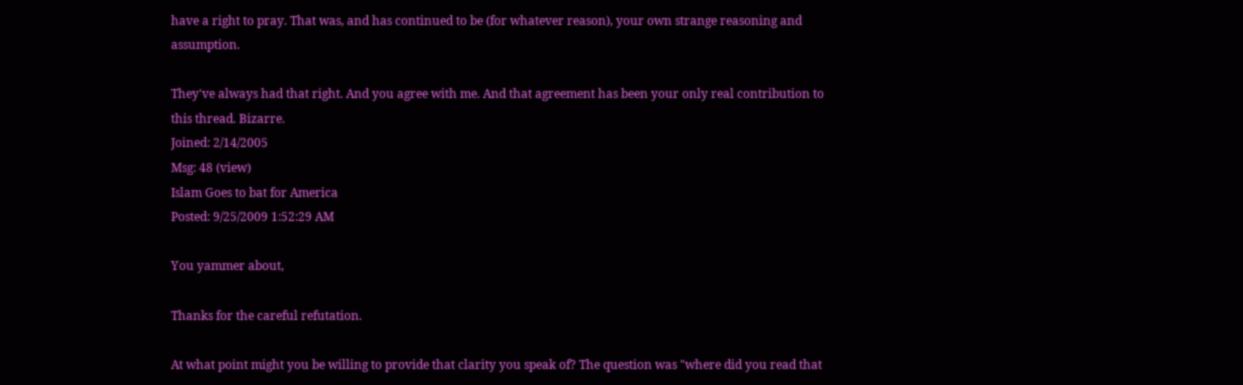have a right to pray. That was, and has continued to be (for whatever reason), your own strange reasoning and assumption.

They've always had that right. And you agree with me. And that agreement has been your only real contribution to this thread. Bizarre.
Joined: 2/14/2005
Msg: 48 (view)
Islam Goes to bat for America
Posted: 9/25/2009 1:52:29 AM

You yammer about,

Thanks for the careful refutation.

At what point might you be willing to provide that clarity you speak of? The question was "where did you read that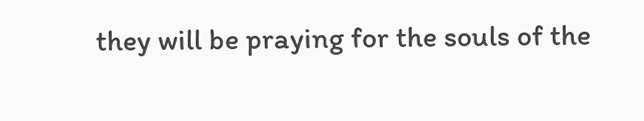they will be praying for the souls of the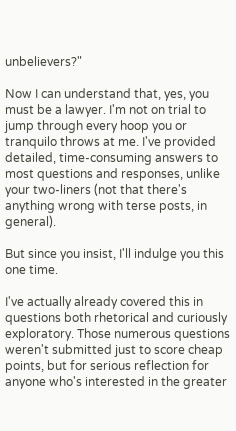unbelievers?"

Now I can understand that, yes, you must be a lawyer. I'm not on trial to jump through every hoop you or tranquilo throws at me. I've provided detailed, time-consuming answers to most questions and responses, unlike your two-liners (not that there's anything wrong with terse posts, in general).

But since you insist, I'll indulge you this one time.

I've actually already covered this in questions both rhetorical and curiously exploratory. Those numerous questions weren't submitted just to score cheap points, but for serious reflection for anyone who's interested in the greater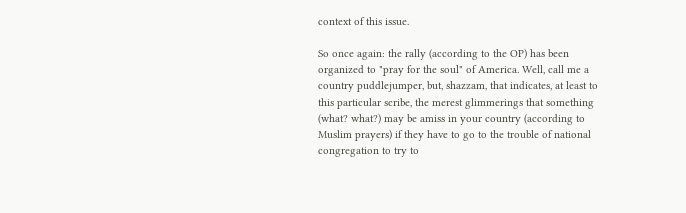context of this issue.

So once again: the rally (according to the OP) has been organized to "pray for the soul" of America. Well, call me a country puddlejumper, but, shazzam, that indicates, at least to this particular scribe, the merest glimmerings that something (what? what?) may be amiss in your country (according to Muslim prayers) if they have to go to the trouble of national congregation to try to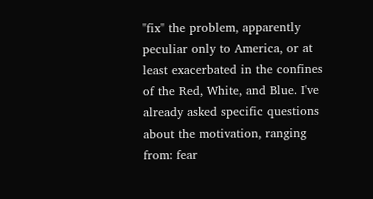"fix" the problem, apparently peculiar only to America, or at least exacerbated in the confines of the Red, White, and Blue. I've already asked specific questions about the motivation, ranging from: fear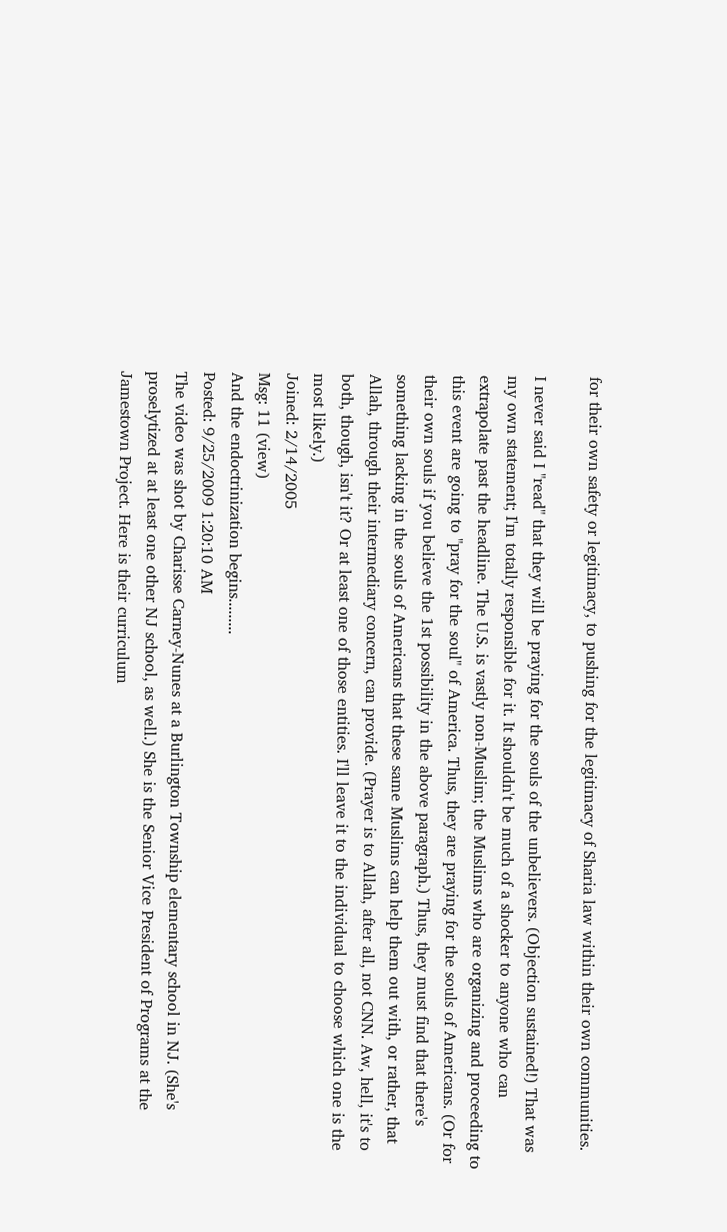for their own safety or legitimacy, to pushing for the legitimacy of Sharia law within their own communities.

I never said I "read" that they will be praying for the souls of the unbelievers. (Objection sustained!) That was my own statement; I'm totally responsible for it. It shouldn't be much of a shocker to anyone who can extrapolate past the headline. The U.S. is vastly non-Muslim; the Muslims who are organizing and proceeding to this event are going to "pray for the soul" of America. Thus, they are praying for the souls of Americans. (Or for their own souls if you believe the 1st possibility in the above paragraph.) Thus, they must find that there's something lacking in the souls of Americans that these same Muslims can help them out with, or rather, that Allah, through their intermediary concern, can provide. (Prayer is to Allah, after all, not CNN. Aw, hell, it's to both, though, isn't it? Or at least one of those entities. I'll leave it to the individual to choose which one is the most likely.)
Joined: 2/14/2005
Msg: 11 (view)
And the endoctrinization begins.........
Posted: 9/25/2009 1:20:10 AM
The video was shot by Charisse Carney-Nunes at a Burlington Township elementary school in NJ. (She's proselytized at at least one other NJ school, as well.) She is the Senior Vice President of Programs at the Jamestown Project. Here is their curriculum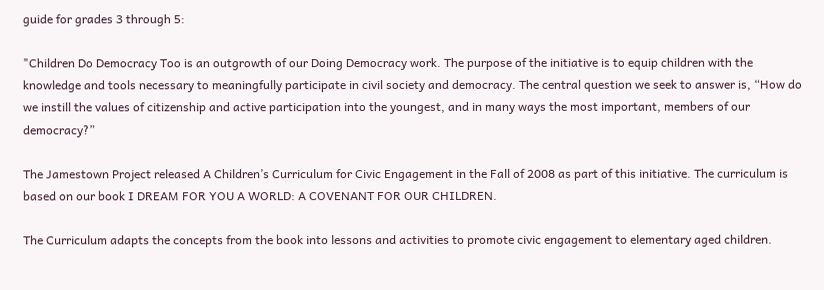guide for grades 3 through 5:

"Children Do Democracy Too is an outgrowth of our Doing Democracy work. The purpose of the initiative is to equip children with the knowledge and tools necessary to meaningfully participate in civil society and democracy. The central question we seek to answer is, “How do we instill the values of citizenship and active participation into the youngest, and in many ways the most important, members of our democracy?”

The Jamestown Project released A Children’s Curriculum for Civic Engagement in the Fall of 2008 as part of this initiative. The curriculum is based on our book I DREAM FOR YOU A WORLD: A COVENANT FOR OUR CHILDREN.

The Curriculum adapts the concepts from the book into lessons and activities to promote civic engagement to elementary aged children.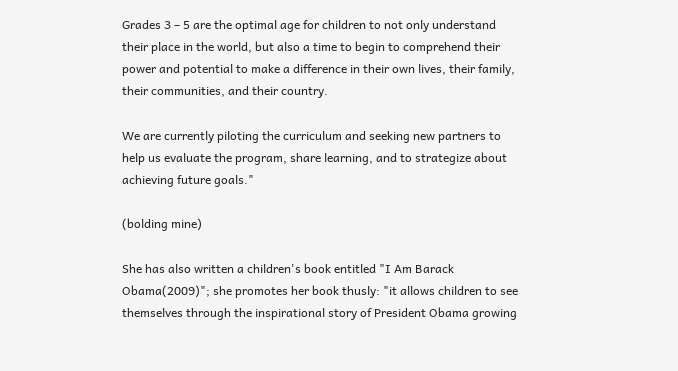Grades 3 – 5 are the optimal age for children to not only understand their place in the world, but also a time to begin to comprehend their power and potential to make a difference in their own lives, their family, their communities, and their country.

We are currently piloting the curriculum and seeking new partners to help us evaluate the program, share learning, and to strategize about achieving future goals."

(bolding mine)

She has also written a children's book entitled "I Am Barack Obama(2009)"; she promotes her book thusly: "it allows children to see themselves through the inspirational story of President Obama growing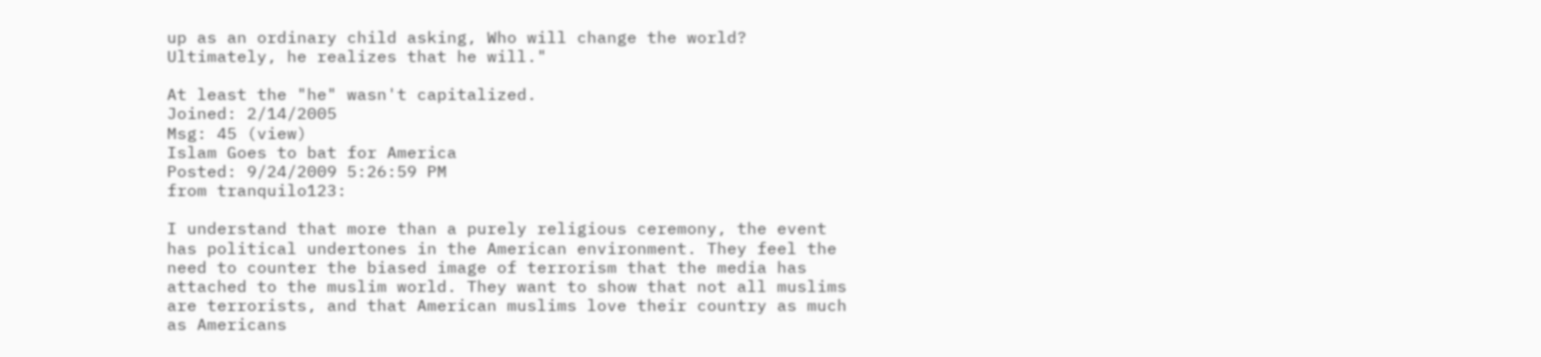up as an ordinary child asking, Who will change the world? Ultimately, he realizes that he will."

At least the "he" wasn't capitalized.
Joined: 2/14/2005
Msg: 45 (view)
Islam Goes to bat for America
Posted: 9/24/2009 5:26:59 PM
from tranquilo123:

I understand that more than a purely religious ceremony, the event has political undertones in the American environment. They feel the need to counter the biased image of terrorism that the media has attached to the muslim world. They want to show that not all muslims are terrorists, and that American muslims love their country as much as Americans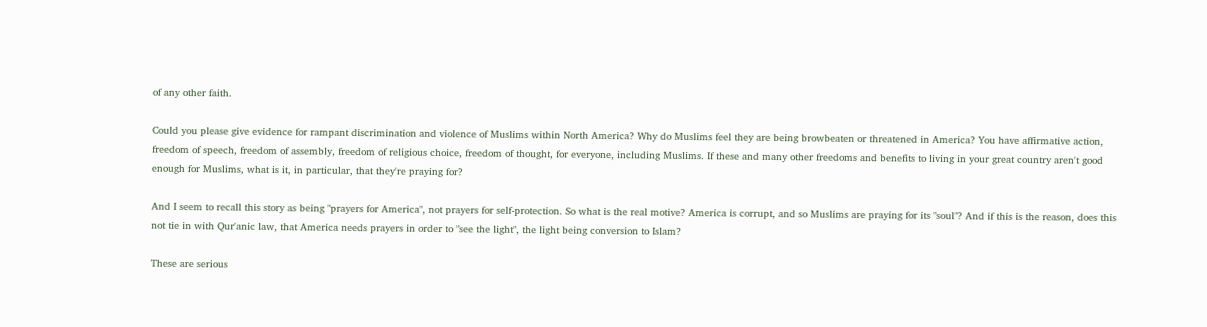of any other faith.

Could you please give evidence for rampant discrimination and violence of Muslims within North America? Why do Muslims feel they are being browbeaten or threatened in America? You have affirmative action, freedom of speech, freedom of assembly, freedom of religious choice, freedom of thought, for everyone, including Muslims. If these and many other freedoms and benefits to living in your great country aren't good enough for Muslims, what is it, in particular, that they're praying for?

And I seem to recall this story as being "prayers for America", not prayers for self-protection. So what is the real motive? America is corrupt, and so Muslims are praying for its "soul"? And if this is the reason, does this not tie in with Qur'anic law, that America needs prayers in order to "see the light", the light being conversion to Islam?

These are serious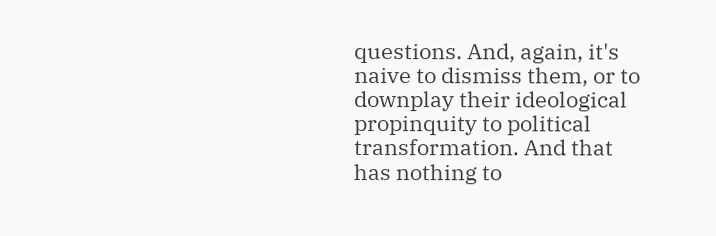questions. And, again, it's naive to dismiss them, or to downplay their ideological propinquity to political transformation. And that has nothing to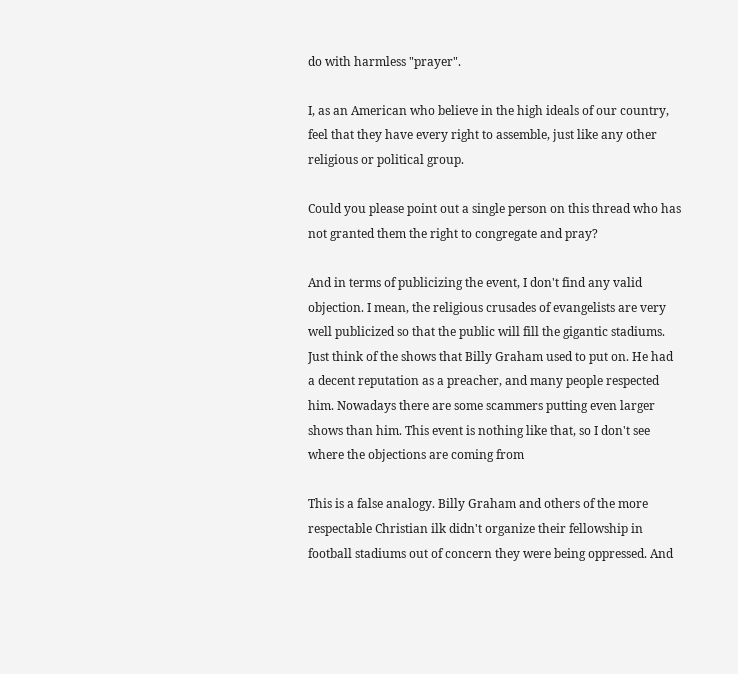do with harmless "prayer".

I, as an American who believe in the high ideals of our country, feel that they have every right to assemble, just like any other religious or political group.

Could you please point out a single person on this thread who has not granted them the right to congregate and pray?

And in terms of publicizing the event, I don't find any valid objection. I mean, the religious crusades of evangelists are very well publicized so that the public will fill the gigantic stadiums. Just think of the shows that Billy Graham used to put on. He had a decent reputation as a preacher, and many people respected him. Nowadays there are some scammers putting even larger shows than him. This event is nothing like that, so I don't see where the objections are coming from

This is a false analogy. Billy Graham and others of the more respectable Christian ilk didn't organize their fellowship in football stadiums out of concern they were being oppressed. And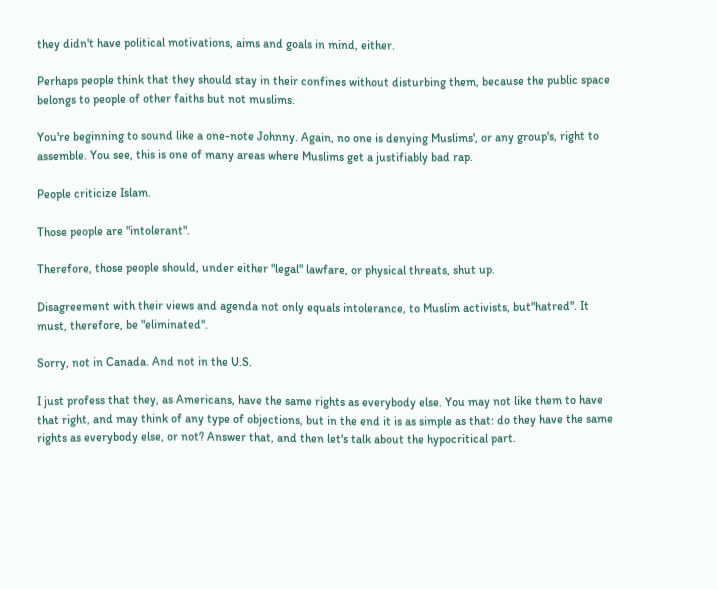they didn't have political motivations, aims and goals in mind, either.

Perhaps people think that they should stay in their confines without disturbing them, because the public space belongs to people of other faiths but not muslims.

You're beginning to sound like a one-note Johnny. Again, no one is denying Muslims', or any group's, right to assemble. You see, this is one of many areas where Muslims get a justifiably bad rap.

People criticize Islam.

Those people are "intolerant".

Therefore, those people should, under either "legal" lawfare, or physical threats, shut up.

Disagreement with their views and agenda not only equals intolerance, to Muslim activists, but"hatred". It must, therefore, be "eliminated".

Sorry, not in Canada. And not in the U.S.

I just profess that they, as Americans, have the same rights as everybody else. You may not like them to have that right, and may think of any type of objections, but in the end it is as simple as that: do they have the same rights as everybody else, or not? Answer that, and then let's talk about the hypocritical part.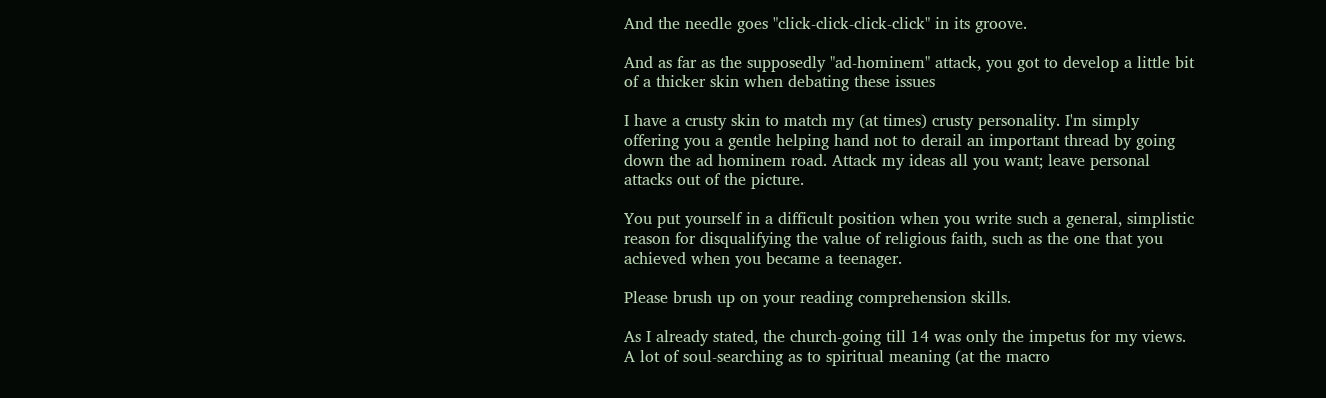And the needle goes "click-click-click-click" in its groove.

And as far as the supposedly "ad-hominem" attack, you got to develop a little bit of a thicker skin when debating these issues

I have a crusty skin to match my (at times) crusty personality. I'm simply offering you a gentle helping hand not to derail an important thread by going down the ad hominem road. Attack my ideas all you want; leave personal attacks out of the picture.

You put yourself in a difficult position when you write such a general, simplistic reason for disqualifying the value of religious faith, such as the one that you achieved when you became a teenager.

Please brush up on your reading comprehension skills.

As I already stated, the church-going till 14 was only the impetus for my views. A lot of soul-searching as to spiritual meaning (at the macro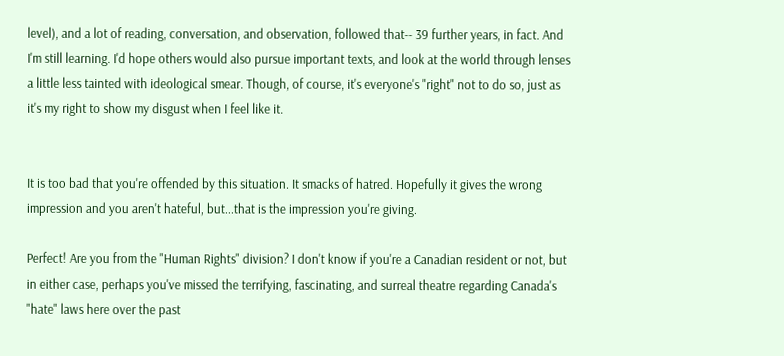level), and a lot of reading, conversation, and observation, followed that-- 39 further years, in fact. And I'm still learning. I'd hope others would also pursue important texts, and look at the world through lenses a little less tainted with ideological smear. Though, of course, it's everyone's "right" not to do so, just as it's my right to show my disgust when I feel like it.


It is too bad that you're offended by this situation. It smacks of hatred. Hopefully it gives the wrong impression and you aren't hateful, but...that is the impression you're giving.

Perfect! Are you from the "Human Rights" division? I don't know if you're a Canadian resident or not, but in either case, perhaps you've missed the terrifying, fascinating, and surreal theatre regarding Canada's "hate" laws here over the past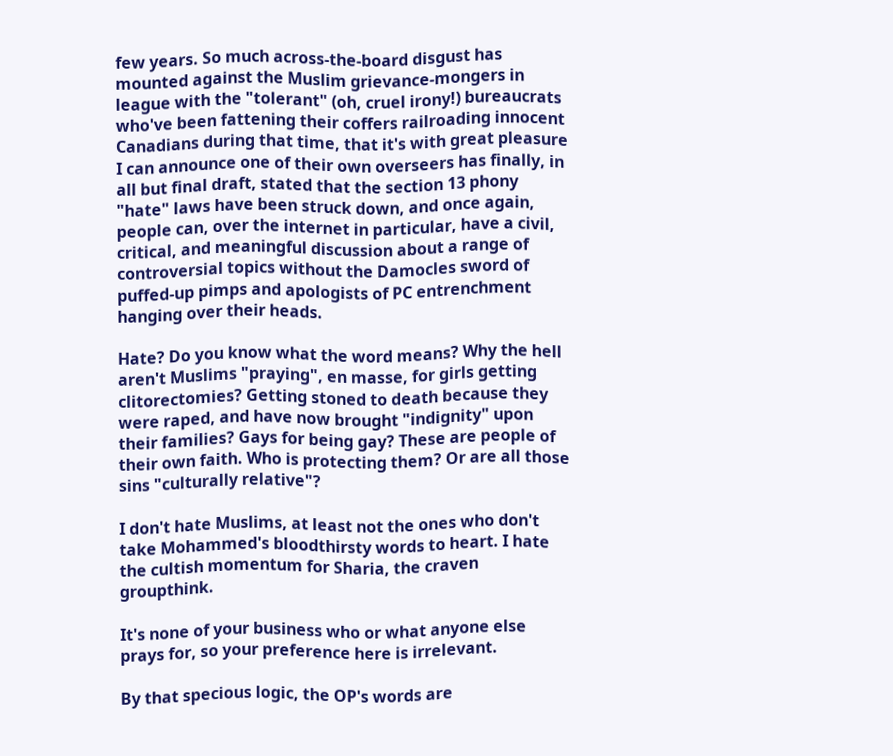few years. So much across-the-board disgust has mounted against the Muslim grievance-mongers in league with the "tolerant" (oh, cruel irony!) bureaucrats who've been fattening their coffers railroading innocent Canadians during that time, that it's with great pleasure I can announce one of their own overseers has finally, in all but final draft, stated that the section 13 phony "hate" laws have been struck down, and once again, people can, over the internet in particular, have a civil, critical, and meaningful discussion about a range of controversial topics without the Damocles sword of puffed-up pimps and apologists of PC entrenchment hanging over their heads.

Hate? Do you know what the word means? Why the hell aren't Muslims "praying", en masse, for girls getting clitorectomies? Getting stoned to death because they were raped, and have now brought "indignity" upon their families? Gays for being gay? These are people of their own faith. Who is protecting them? Or are all those sins "culturally relative"?

I don't hate Muslims, at least not the ones who don't take Mohammed's bloodthirsty words to heart. I hate the cultish momentum for Sharia, the craven groupthink.

It's none of your business who or what anyone else prays for, so your preference here is irrelevant.

By that specious logic, the OP's words are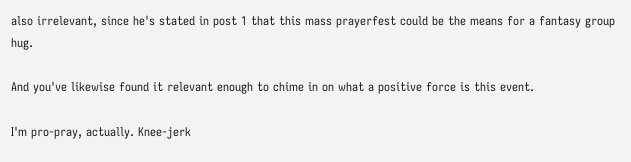also irrelevant, since he's stated in post 1 that this mass prayerfest could be the means for a fantasy group hug.

And you've likewise found it relevant enough to chime in on what a positive force is this event.

I'm pro-pray, actually. Knee-jerk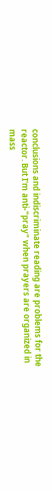conclusions and indiscriminate reading are problems for the reactor. But I'm anti-"pray" when prayers are organized in mass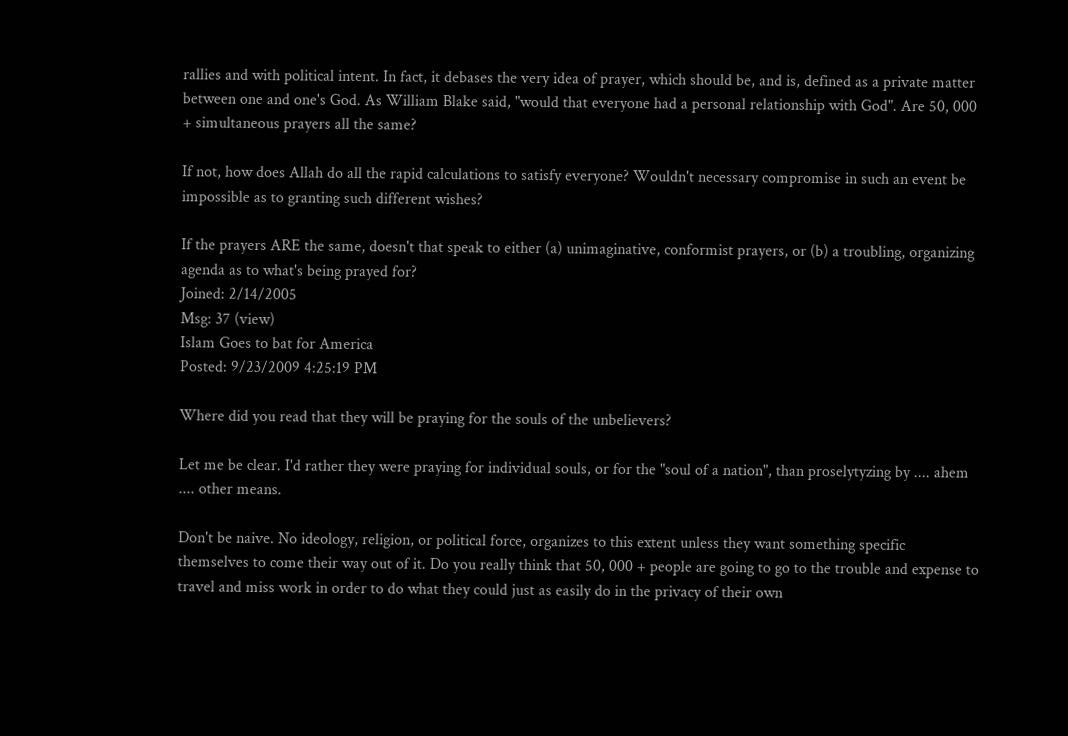rallies and with political intent. In fact, it debases the very idea of prayer, which should be, and is, defined as a private matter between one and one's God. As William Blake said, "would that everyone had a personal relationship with God". Are 50, 000 + simultaneous prayers all the same?

If not, how does Allah do all the rapid calculations to satisfy everyone? Wouldn't necessary compromise in such an event be impossible as to granting such different wishes?

If the prayers ARE the same, doesn't that speak to either (a) unimaginative, conformist prayers, or (b) a troubling, organizing agenda as to what's being prayed for?
Joined: 2/14/2005
Msg: 37 (view)
Islam Goes to bat for America
Posted: 9/23/2009 4:25:19 PM

Where did you read that they will be praying for the souls of the unbelievers?

Let me be clear. I'd rather they were praying for individual souls, or for the "soul of a nation", than proselytyzing by .... ahem .... other means.

Don't be naive. No ideology, religion, or political force, organizes to this extent unless they want something specific themselves to come their way out of it. Do you really think that 50, 000 + people are going to go to the trouble and expense to travel and miss work in order to do what they could just as easily do in the privacy of their own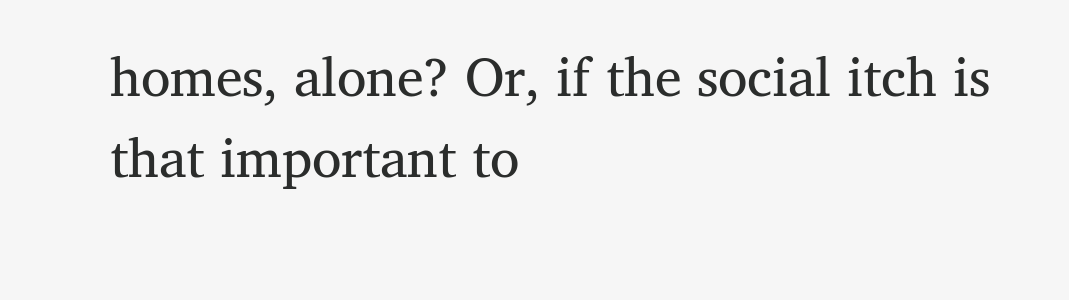homes, alone? Or, if the social itch is that important to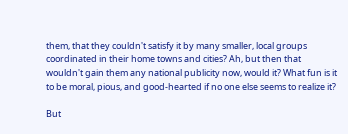them, that they couldn't satisfy it by many smaller, local groups coordinated in their home towns and cities? Ah, but then that wouldn't gain them any national publicity now, would it? What fun is it to be moral, pious, and good-hearted if no one else seems to realize it?

But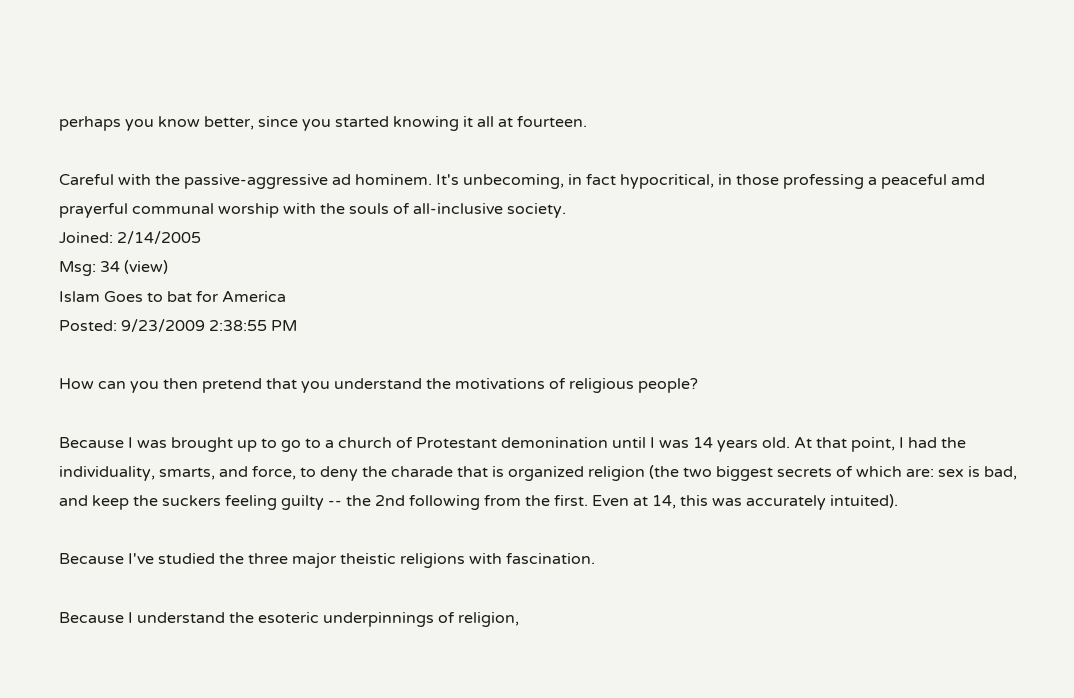perhaps you know better, since you started knowing it all at fourteen.

Careful with the passive-aggressive ad hominem. It's unbecoming, in fact hypocritical, in those professing a peaceful amd prayerful communal worship with the souls of all-inclusive society.
Joined: 2/14/2005
Msg: 34 (view)
Islam Goes to bat for America
Posted: 9/23/2009 2:38:55 PM

How can you then pretend that you understand the motivations of religious people?

Because I was brought up to go to a church of Protestant demonination until I was 14 years old. At that point, I had the individuality, smarts, and force, to deny the charade that is organized religion (the two biggest secrets of which are: sex is bad, and keep the suckers feeling guilty -- the 2nd following from the first. Even at 14, this was accurately intuited).

Because I've studied the three major theistic religions with fascination.

Because I understand the esoteric underpinnings of religion,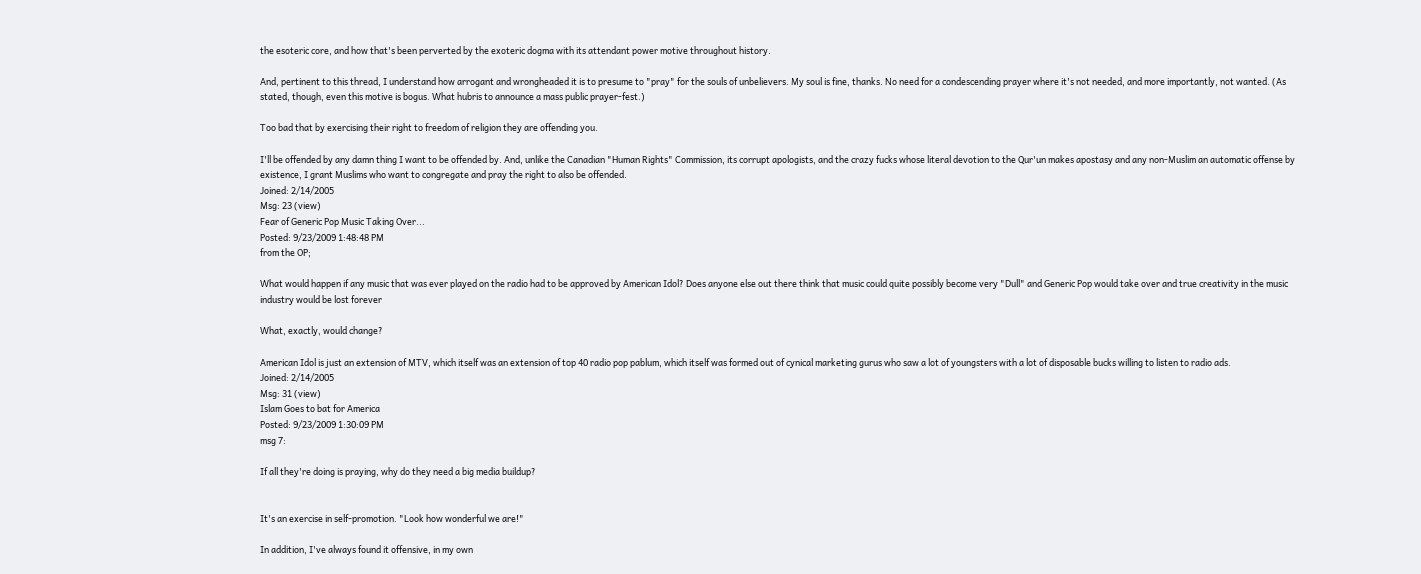the esoteric core, and how that's been perverted by the exoteric dogma with its attendant power motive throughout history.

And, pertinent to this thread, I understand how arrogant and wrongheaded it is to presume to "pray" for the souls of unbelievers. My soul is fine, thanks. No need for a condescending prayer where it's not needed, and more importantly, not wanted. (As stated, though, even this motive is bogus. What hubris to announce a mass public prayer-fest.)

Too bad that by exercising their right to freedom of religion they are offending you.

I'll be offended by any damn thing I want to be offended by. And, unlike the Canadian "Human Rights" Commission, its corrupt apologists, and the crazy fucks whose literal devotion to the Qur'un makes apostasy and any non-Muslim an automatic offense by existence, I grant Muslims who want to congregate and pray the right to also be offended.
Joined: 2/14/2005
Msg: 23 (view)
Fear of Generic Pop Music Taking Over...
Posted: 9/23/2009 1:48:48 PM
from the OP;

What would happen if any music that was ever played on the radio had to be approved by American Idol? Does anyone else out there think that music could quite possibly become very "Dull" and Generic Pop would take over and true creativity in the music industry would be lost forever

What, exactly, would change?

American Idol is just an extension of MTV, which itself was an extension of top 40 radio pop pablum, which itself was formed out of cynical marketing gurus who saw a lot of youngsters with a lot of disposable bucks willing to listen to radio ads.
Joined: 2/14/2005
Msg: 31 (view)
Islam Goes to bat for America
Posted: 9/23/2009 1:30:09 PM
msg 7:

If all they're doing is praying, why do they need a big media buildup?


It's an exercise in self-promotion. "Look how wonderful we are!"

In addition, I've always found it offensive, in my own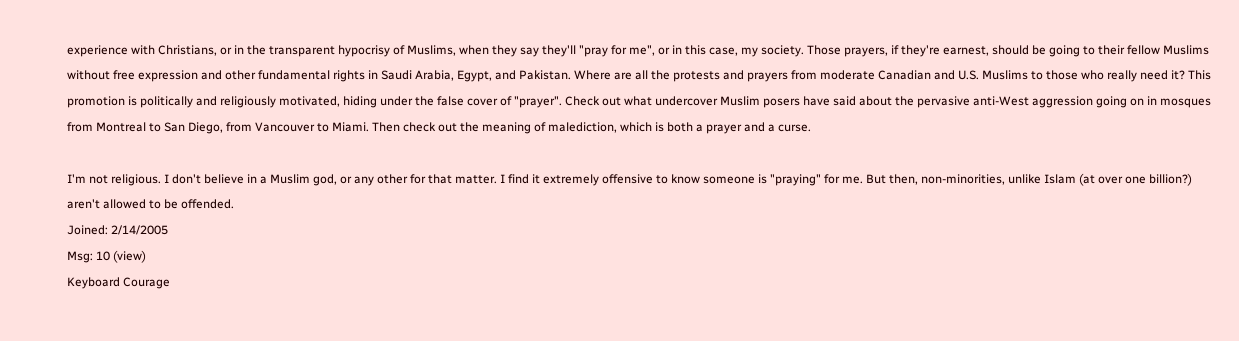experience with Christians, or in the transparent hypocrisy of Muslims, when they say they'll "pray for me", or in this case, my society. Those prayers, if they're earnest, should be going to their fellow Muslims without free expression and other fundamental rights in Saudi Arabia, Egypt, and Pakistan. Where are all the protests and prayers from moderate Canadian and U.S. Muslims to those who really need it? This promotion is politically and religiously motivated, hiding under the false cover of "prayer". Check out what undercover Muslim posers have said about the pervasive anti-West aggression going on in mosques from Montreal to San Diego, from Vancouver to Miami. Then check out the meaning of malediction, which is both a prayer and a curse.

I'm not religious. I don't believe in a Muslim god, or any other for that matter. I find it extremely offensive to know someone is "praying" for me. But then, non-minorities, unlike Islam (at over one billion?) aren't allowed to be offended.
Joined: 2/14/2005
Msg: 10 (view)
Keyboard Courage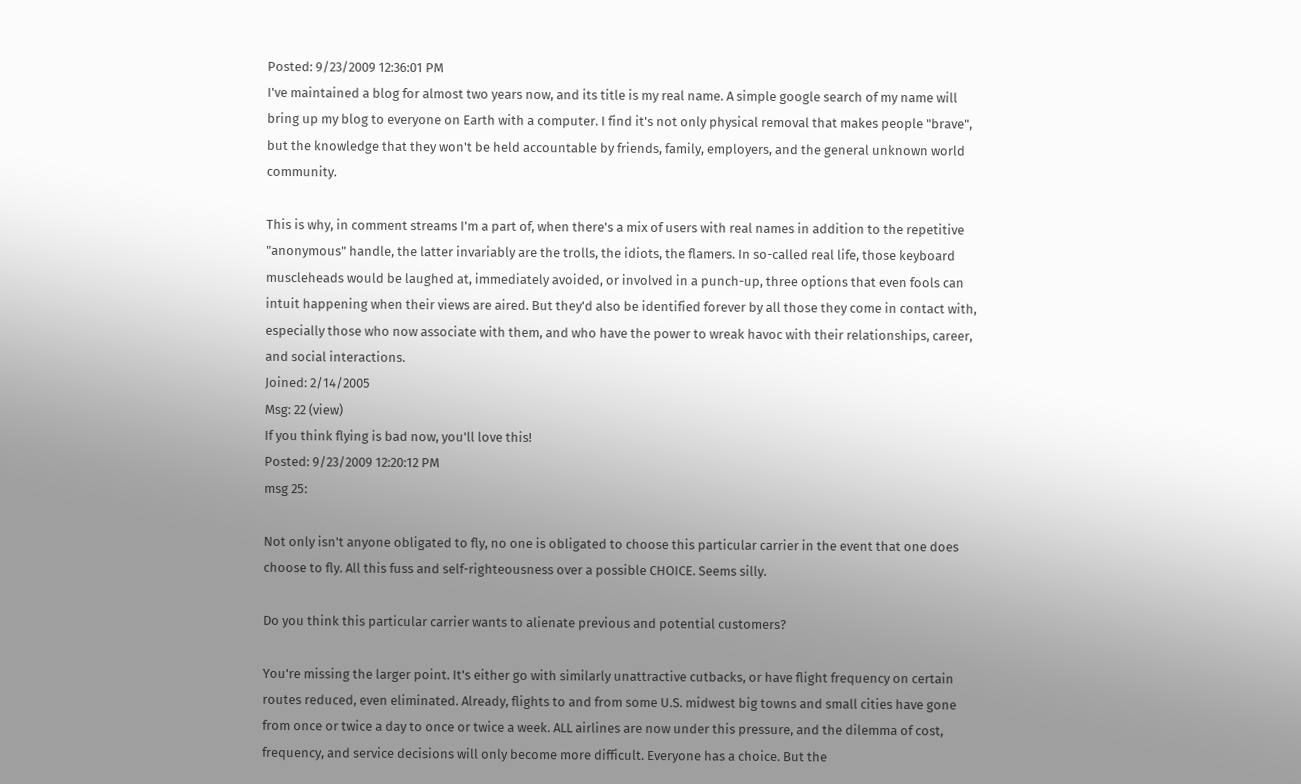Posted: 9/23/2009 12:36:01 PM
I've maintained a blog for almost two years now, and its title is my real name. A simple google search of my name will bring up my blog to everyone on Earth with a computer. I find it's not only physical removal that makes people "brave", but the knowledge that they won't be held accountable by friends, family, employers, and the general unknown world community.

This is why, in comment streams I'm a part of, when there's a mix of users with real names in addition to the repetitive "anonymous" handle, the latter invariably are the trolls, the idiots, the flamers. In so-called real life, those keyboard muscleheads would be laughed at, immediately avoided, or involved in a punch-up, three options that even fools can intuit happening when their views are aired. But they'd also be identified forever by all those they come in contact with, especially those who now associate with them, and who have the power to wreak havoc with their relationships, career, and social interactions.
Joined: 2/14/2005
Msg: 22 (view)
If you think flying is bad now, you'll love this!
Posted: 9/23/2009 12:20:12 PM
msg 25:

Not only isn't anyone obligated to fly, no one is obligated to choose this particular carrier in the event that one does choose to fly. All this fuss and self-righteousness over a possible CHOICE. Seems silly.

Do you think this particular carrier wants to alienate previous and potential customers?

You're missing the larger point. It's either go with similarly unattractive cutbacks, or have flight frequency on certain routes reduced, even eliminated. Already, flights to and from some U.S. midwest big towns and small cities have gone from once or twice a day to once or twice a week. ALL airlines are now under this pressure, and the dilemma of cost, frequency, and service decisions will only become more difficult. Everyone has a choice. But the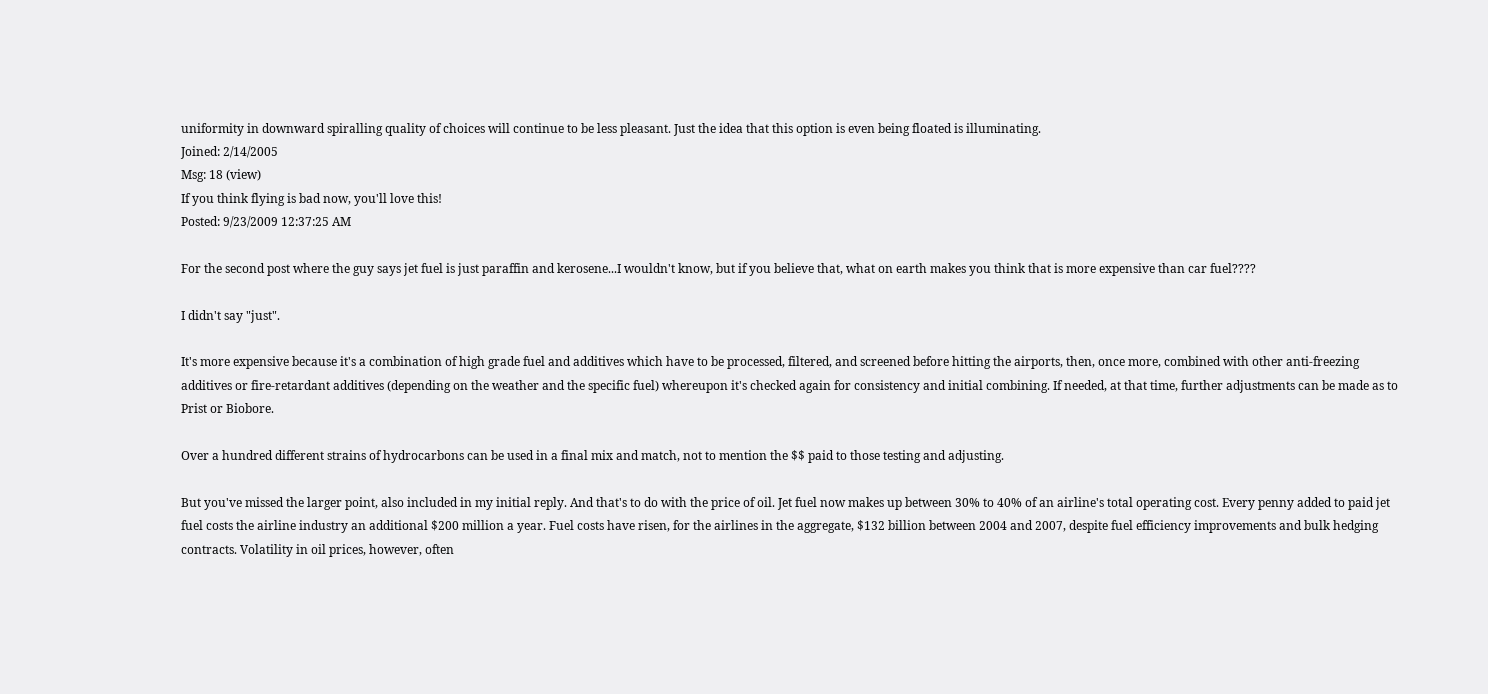uniformity in downward spiralling quality of choices will continue to be less pleasant. Just the idea that this option is even being floated is illuminating.
Joined: 2/14/2005
Msg: 18 (view)
If you think flying is bad now, you'll love this!
Posted: 9/23/2009 12:37:25 AM

For the second post where the guy says jet fuel is just paraffin and kerosene...I wouldn't know, but if you believe that, what on earth makes you think that is more expensive than car fuel????

I didn't say "just".

It's more expensive because it's a combination of high grade fuel and additives which have to be processed, filtered, and screened before hitting the airports, then, once more, combined with other anti-freezing additives or fire-retardant additives (depending on the weather and the specific fuel) whereupon it's checked again for consistency and initial combining. If needed, at that time, further adjustments can be made as to Prist or Biobore.

Over a hundred different strains of hydrocarbons can be used in a final mix and match, not to mention the $$ paid to those testing and adjusting.

But you've missed the larger point, also included in my initial reply. And that's to do with the price of oil. Jet fuel now makes up between 30% to 40% of an airline's total operating cost. Every penny added to paid jet fuel costs the airline industry an additional $200 million a year. Fuel costs have risen, for the airlines in the aggregate, $132 billion between 2004 and 2007, despite fuel efficiency improvements and bulk hedging contracts. Volatility in oil prices, however, often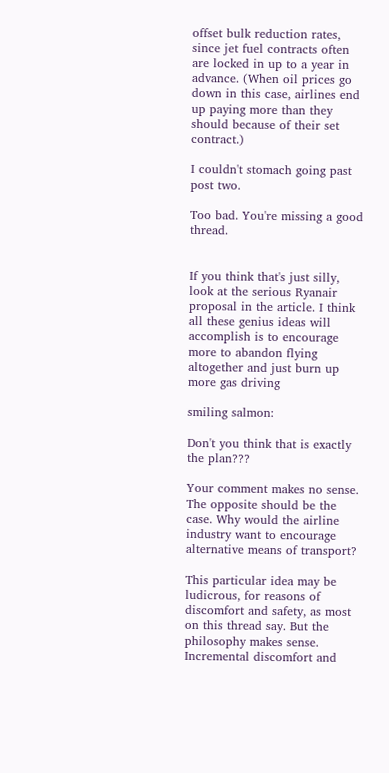offset bulk reduction rates, since jet fuel contracts often are locked in up to a year in advance. (When oil prices go down in this case, airlines end up paying more than they should because of their set contract.)

I couldn't stomach going past post two.

Too bad. You're missing a good thread.


If you think that's just silly, look at the serious Ryanair proposal in the article. I think all these genius ideas will accomplish is to encourage more to abandon flying altogether and just burn up more gas driving

smiling salmon:

Don't you think that is exactly the plan???

Your comment makes no sense. The opposite should be the case. Why would the airline industry want to encourage alternative means of transport?

This particular idea may be ludicrous, for reasons of discomfort and safety, as most on this thread say. But the philosophy makes sense. Incremental discomfort and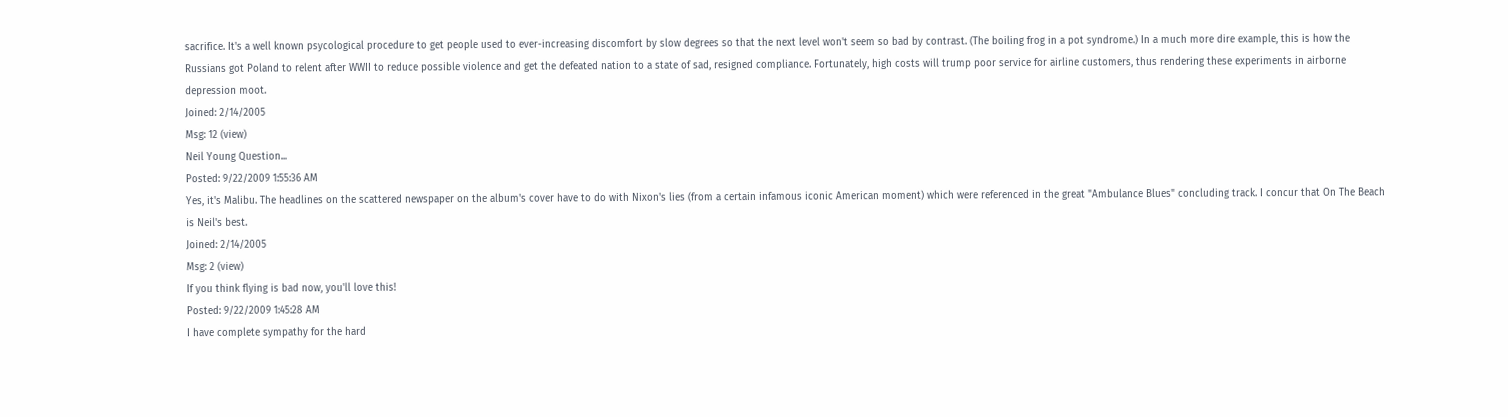sacrifice. It's a well known psycological procedure to get people used to ever-increasing discomfort by slow degrees so that the next level won't seem so bad by contrast. (The boiling frog in a pot syndrome.) In a much more dire example, this is how the Russians got Poland to relent after WWII to reduce possible violence and get the defeated nation to a state of sad, resigned compliance. Fortunately, high costs will trump poor service for airline customers, thus rendering these experiments in airborne depression moot.
Joined: 2/14/2005
Msg: 12 (view)
Neil Young Question...
Posted: 9/22/2009 1:55:36 AM
Yes, it's Malibu. The headlines on the scattered newspaper on the album's cover have to do with Nixon's lies (from a certain infamous iconic American moment) which were referenced in the great "Ambulance Blues" concluding track. I concur that On The Beach is Neil's best.
Joined: 2/14/2005
Msg: 2 (view)
If you think flying is bad now, you'll love this!
Posted: 9/22/2009 1:45:28 AM
I have complete sympathy for the hard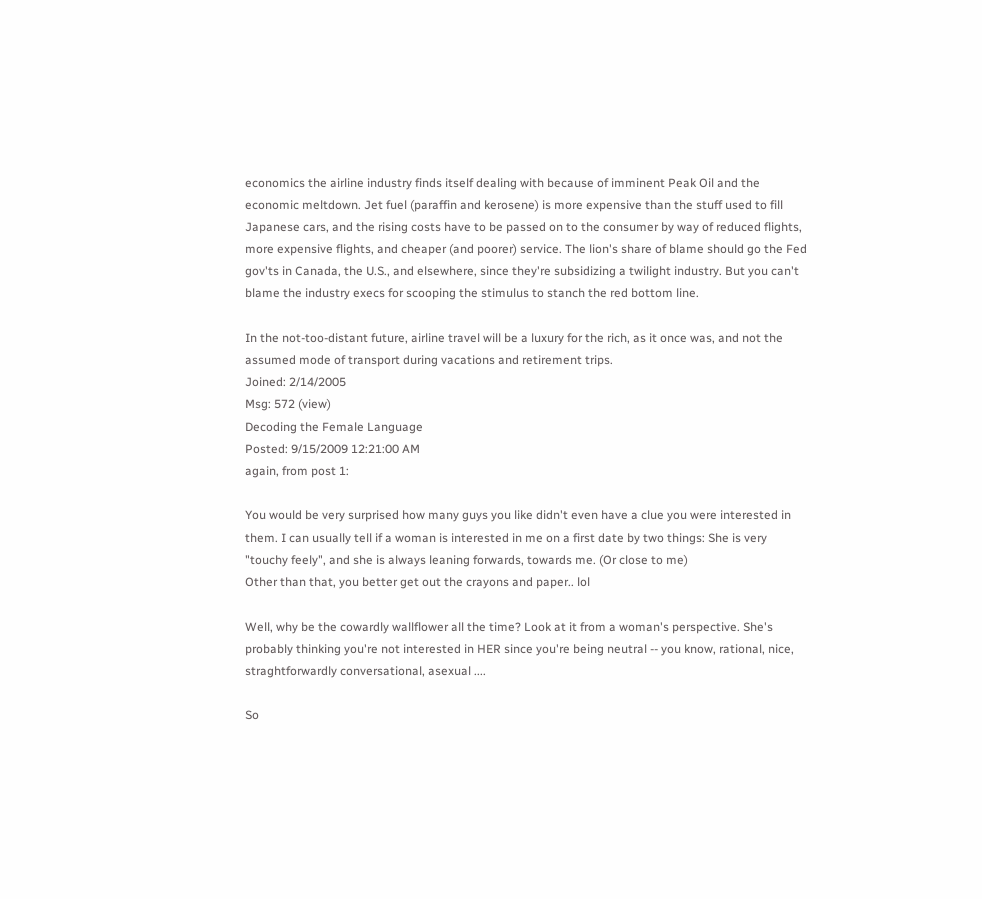economics the airline industry finds itself dealing with because of imminent Peak Oil and the economic meltdown. Jet fuel (paraffin and kerosene) is more expensive than the stuff used to fill Japanese cars, and the rising costs have to be passed on to the consumer by way of reduced flights, more expensive flights, and cheaper (and poorer) service. The lion's share of blame should go the Fed gov'ts in Canada, the U.S., and elsewhere, since they're subsidizing a twilight industry. But you can't blame the industry execs for scooping the stimulus to stanch the red bottom line.

In the not-too-distant future, airline travel will be a luxury for the rich, as it once was, and not the assumed mode of transport during vacations and retirement trips.
Joined: 2/14/2005
Msg: 572 (view)
Decoding the Female Language
Posted: 9/15/2009 12:21:00 AM
again, from post 1:

You would be very surprised how many guys you like didn't even have a clue you were interested in them. I can usually tell if a woman is interested in me on a first date by two things: She is very "touchy feely", and she is always leaning forwards, towards me. (Or close to me)
Other than that, you better get out the crayons and paper.. lol

Well, why be the cowardly wallflower all the time? Look at it from a woman's perspective. She's probably thinking you're not interested in HER since you're being neutral -- you know, rational, nice, straghtforwardly conversational, asexual ....

So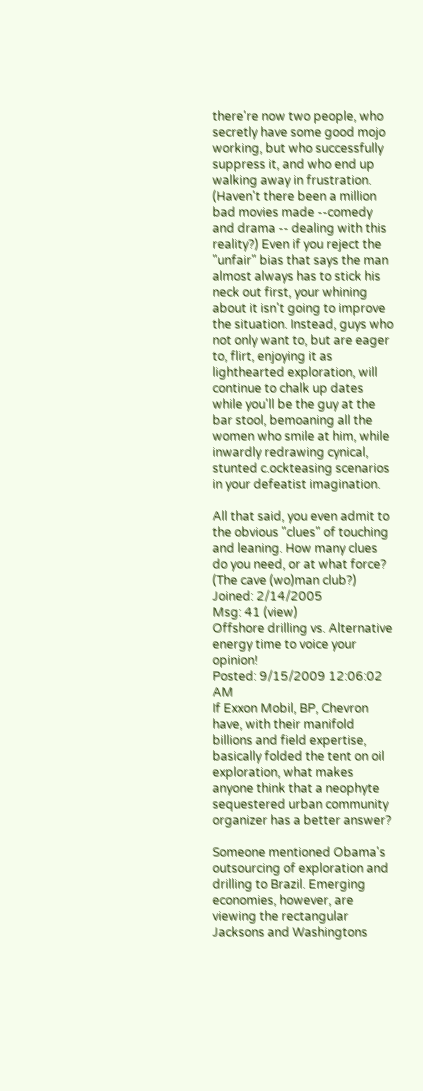there're now two people, who secretly have some good mojo working, but who successfully suppress it, and who end up walking away in frustration. (Haven't there been a million bad movies made --comedy and drama -- dealing with this reality?) Even if you reject the "unfair" bias that says the man almost always has to stick his neck out first, your whining about it isn't going to improve the situation. Instead, guys who not only want to, but are eager to, flirt, enjoying it as lighthearted exploration, will continue to chalk up dates while you'll be the guy at the bar stool, bemoaning all the women who smile at him, while inwardly redrawing cynical, stunted c.ockteasing scenarios in your defeatist imagination.

All that said, you even admit to the obvious "clues" of touching and leaning. How many clues do you need, or at what force? (The cave (wo)man club?)
Joined: 2/14/2005
Msg: 41 (view)
Offshore drilling vs. Alternative energy time to voice your opinion!
Posted: 9/15/2009 12:06:02 AM
If Exxon Mobil, BP, Chevron have, with their manifold billions and field expertise, basically folded the tent on oil exploration, what makes anyone think that a neophyte sequestered urban community organizer has a better answer?

Someone mentioned Obama's outsourcing of exploration and drilling to Brazil. Emerging economies, however, are viewing the rectangular Jacksons and Washingtons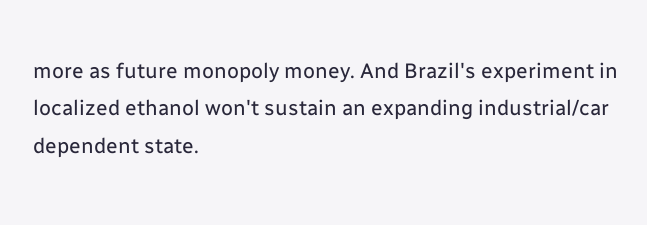more as future monopoly money. And Brazil's experiment in localized ethanol won't sustain an expanding industrial/car dependent state.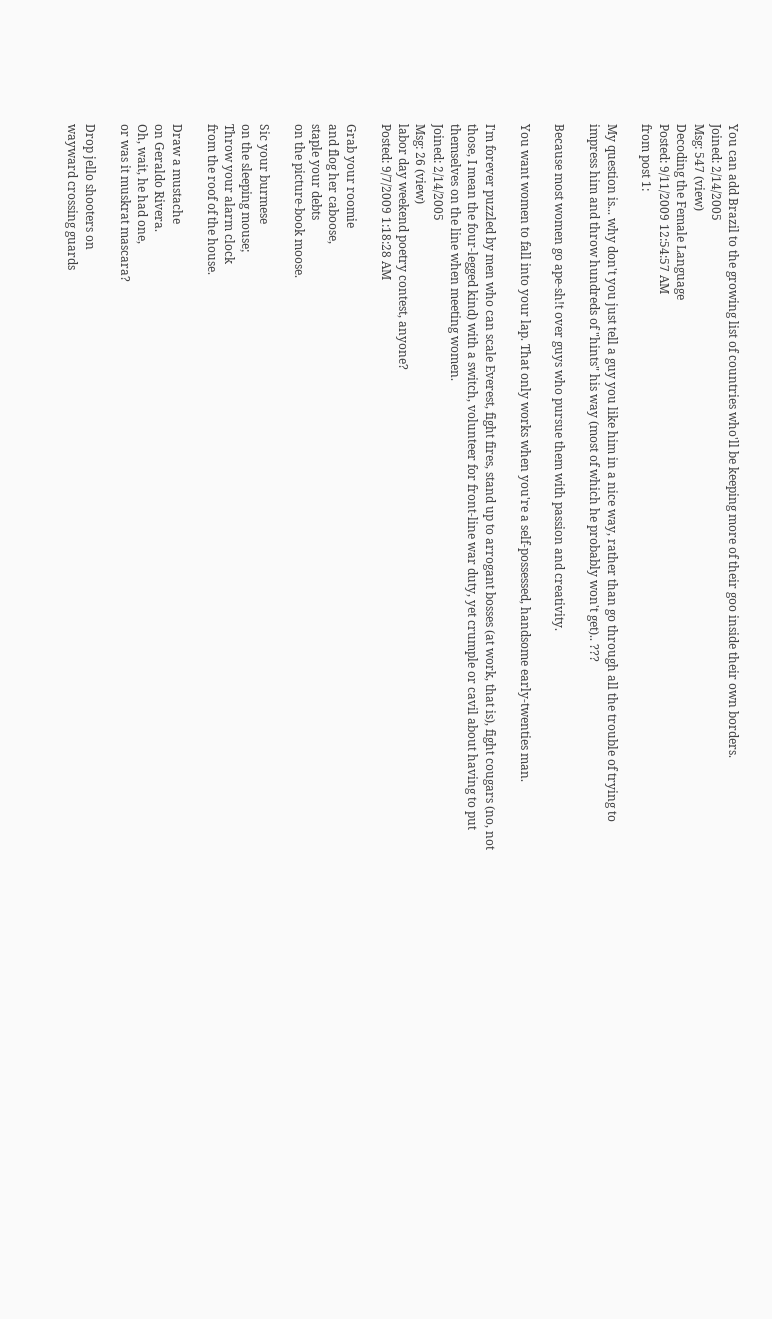You can add Brazil to the growing list of countries who'll be keeping more of their goo inside their own borders.
Joined: 2/14/2005
Msg: 547 (view)
Decoding the Female Language
Posted: 9/11/2009 12:54:57 AM
from post 1:

My question is... why don't you just tell a guy you like him in a nice way, rather than go through all the trouble of trying to impress him and throw hundreds of "hints" his way (most of which he probably won't get).. ???

Because most women go ape-sh!t over guys who pursue them with passion and creativity.

You want women to fall into your lap. That only works when you're a self-possessed, handsome early-twenties man.

I'm forever puzzled by men who can scale Everest, fight fires, stand up to arrogant bosses (at work, that is), fight cougars (no, not those, I mean the four-legged kind) with a switch, volunteer for front-line war duty, yet crumple or cavil about having to put themselves on the line when meeting women.
Joined: 2/14/2005
Msg: 26 (view)
labor day weekend poetry contest, anyone?
Posted: 9/7/2009 1:18:28 AM

Grab your roomie
and flog her caboose,
staple your debts
on the picture-book moose.

Sic your burmese
on the sleeping mouse;
Throw your alarm clock
from the roof of the house.

Draw a mustache
on Geraldo Rivera.
Oh, wait, he had one,
or was it muskrat mascara?

Drop jello shooters on
wayward crossing guards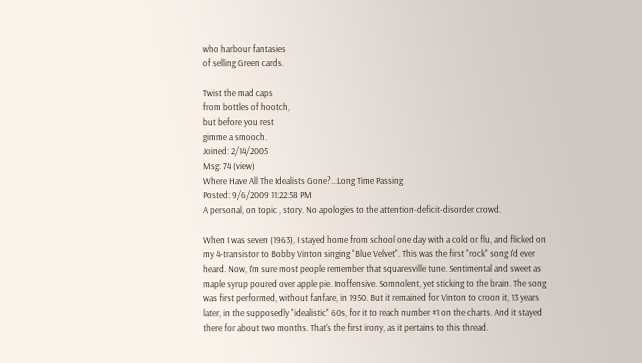who harbour fantasies
of selling Green cards.

Twist the mad caps
from bottles of hootch,
but before you rest
gimme a smooch.
Joined: 2/14/2005
Msg: 74 (view)
Where Have All The Idealists Gone?...Long Time Passing
Posted: 9/6/2009 11:22:58 PM
A personal, on topic , story. No apologies to the attention-deficit-disorder crowd.

When I was seven (1963), I stayed home from school one day with a cold or flu, and flicked on my 4-transistor to Bobby Vinton singing "Blue Velvet". This was the first "rock" song I'd ever heard. Now, I'm sure most people remember that squaresville tune. Sentimental and sweet as maple syrup poured over apple pie. Inoffensive. Somnolent, yet sticking to the brain. The song was first performed, without fanfare, in 1950. But it remained for Vinton to croon it, 13 years later, in the supposedly "idealistic" 60s, for it to reach number #1 on the charts. And it stayed there for about two months. That's the first irony, as it pertains to this thread.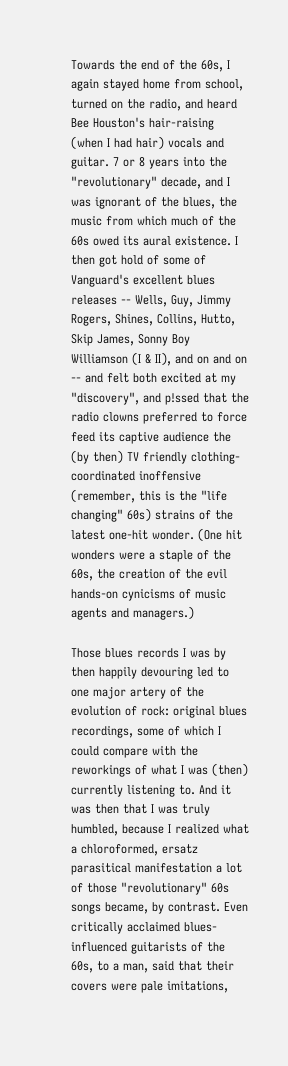Towards the end of the 60s, I again stayed home from school, turned on the radio, and heard Bee Houston's hair-raising (when I had hair) vocals and guitar. 7 or 8 years into the "revolutionary" decade, and I was ignorant of the blues, the music from which much of the 60s owed its aural existence. I then got hold of some of Vanguard's excellent blues releases -- Wells, Guy, Jimmy Rogers, Shines, Collins, Hutto, Skip James, Sonny Boy Williamson (I & II), and on and on -- and felt both excited at my "discovery", and p!ssed that the radio clowns preferred to force feed its captive audience the (by then) TV friendly clothing-coordinated inoffensive (remember, this is the "life changing" 60s) strains of the latest one-hit wonder. (One hit wonders were a staple of the 60s, the creation of the evil hands-on cynicisms of music agents and managers.)

Those blues records I was by then happily devouring led to one major artery of the evolution of rock: original blues recordings, some of which I could compare with the reworkings of what I was (then) currently listening to. And it was then that I was truly humbled, because I realized what a chloroformed, ersatz parasitical manifestation a lot of those "revolutionary" 60s songs became, by contrast. Even critically acclaimed blues-influenced guitarists of the 60s, to a man, said that their covers were pale imitations,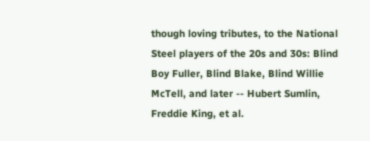though loving tributes, to the National Steel players of the 20s and 30s: Blind Boy Fuller, Blind Blake, Blind Willie McTell, and later -- Hubert Sumlin, Freddie King, et al.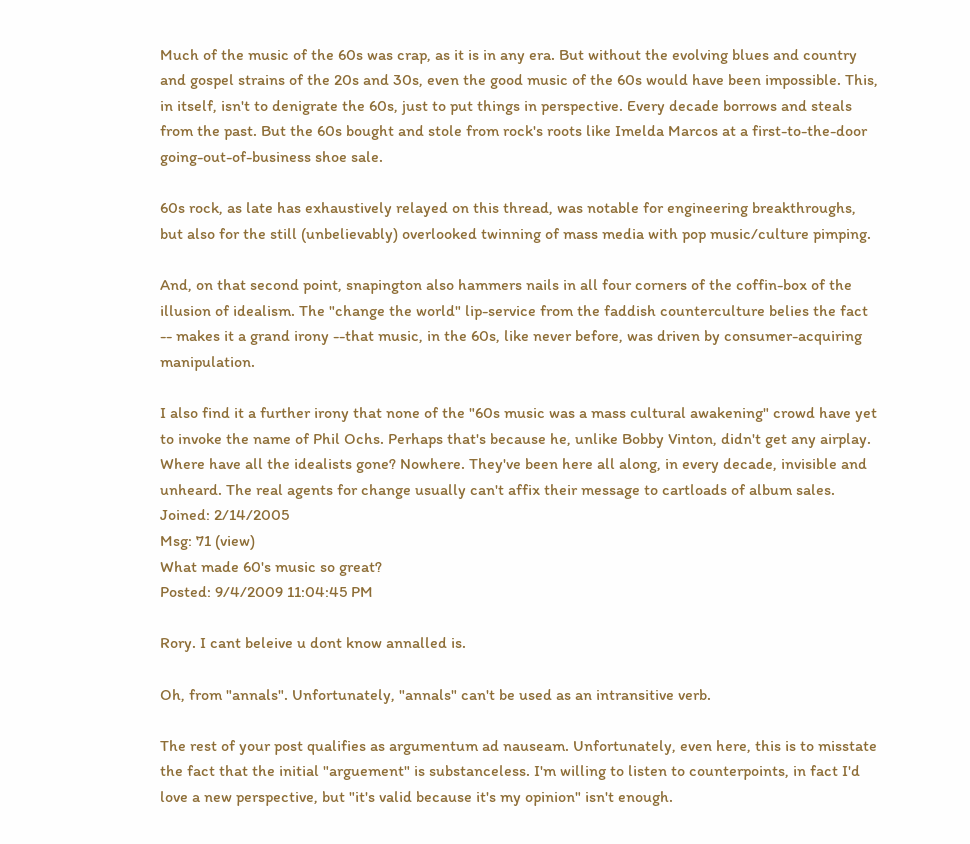Much of the music of the 60s was crap, as it is in any era. But without the evolving blues and country and gospel strains of the 20s and 30s, even the good music of the 60s would have been impossible. This, in itself, isn't to denigrate the 60s, just to put things in perspective. Every decade borrows and steals from the past. But the 60s bought and stole from rock's roots like Imelda Marcos at a first-to-the-door going-out-of-business shoe sale.

60s rock, as late has exhaustively relayed on this thread, was notable for engineering breakthroughs, but also for the still (unbelievably) overlooked twinning of mass media with pop music/culture pimping.

And, on that second point, snapington also hammers nails in all four corners of the coffin-box of the illusion of idealism. The "change the world" lip-service from the faddish counterculture belies the fact -- makes it a grand irony --that music, in the 60s, like never before, was driven by consumer-acquiring manipulation.

I also find it a further irony that none of the "60s music was a mass cultural awakening" crowd have yet to invoke the name of Phil Ochs. Perhaps that's because he, unlike Bobby Vinton, didn't get any airplay. Where have all the idealists gone? Nowhere. They've been here all along, in every decade, invisible and unheard. The real agents for change usually can't affix their message to cartloads of album sales.
Joined: 2/14/2005
Msg: 71 (view)
What made 60's music so great?
Posted: 9/4/2009 11:04:45 PM

Rory. I cant beleive u dont know annalled is.

Oh, from "annals". Unfortunately, "annals" can't be used as an intransitive verb.

The rest of your post qualifies as argumentum ad nauseam. Unfortunately, even here, this is to misstate the fact that the initial "arguement" is substanceless. I'm willing to listen to counterpoints, in fact I'd love a new perspective, but "it's valid because it's my opinion" isn't enough.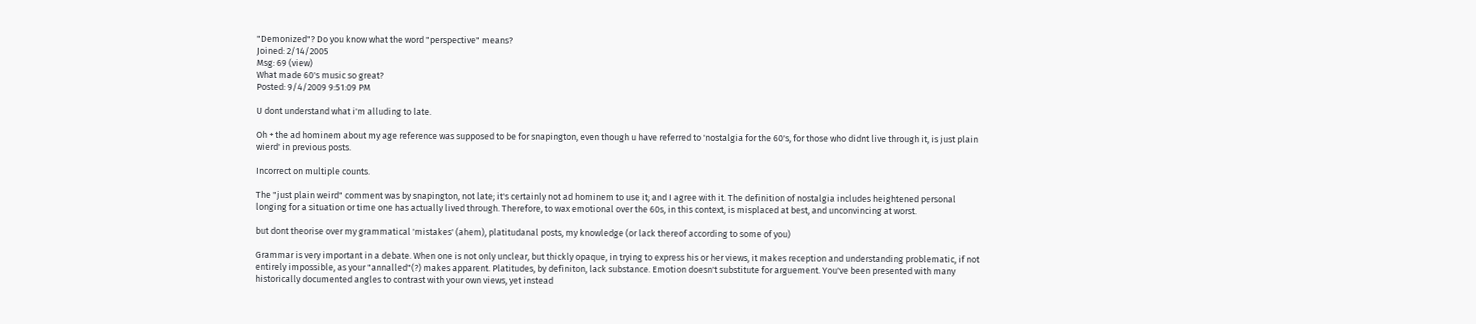"Demonized"? Do you know what the word "perspective" means?
Joined: 2/14/2005
Msg: 69 (view)
What made 60's music so great?
Posted: 9/4/2009 9:51:09 PM

U dont understand what i'm alluding to late.

Oh + the ad hominem about my age reference was supposed to be for snapington, even though u have referred to 'nostalgia for the 60's, for those who didnt live through it, is just plain wierd' in previous posts.

Incorrect on multiple counts.

The "just plain weird" comment was by snapington, not late; it's certainly not ad hominem to use it; and I agree with it. The definition of nostalgia includes heightened personal longing for a situation or time one has actually lived through. Therefore, to wax emotional over the 60s, in this context, is misplaced at best, and unconvincing at worst.

but dont theorise over my grammatical 'mistakes' (ahem), platitudanal posts, my knowledge (or lack thereof according to some of you)

Grammar is very important in a debate. When one is not only unclear, but thickly opaque, in trying to express his or her views, it makes reception and understanding problematic, if not entirely impossible, as your "annalled"(?) makes apparent. Platitudes, by definiton, lack substance. Emotion doesn't substitute for arguement. You've been presented with many historically documented angles to contrast with your own views, yet instead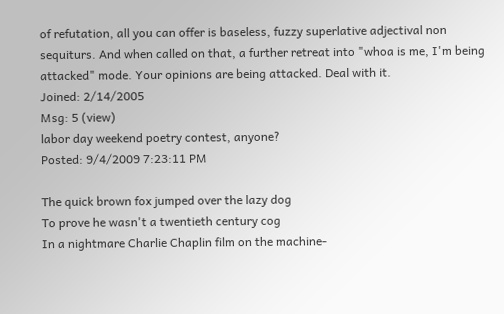of refutation, all you can offer is baseless, fuzzy superlative adjectival non sequiturs. And when called on that, a further retreat into "whoa is me, I'm being attacked" mode. Your opinions are being attacked. Deal with it.
Joined: 2/14/2005
Msg: 5 (view)
labor day weekend poetry contest, anyone?
Posted: 9/4/2009 7:23:11 PM

The quick brown fox jumped over the lazy dog
To prove he wasn't a twentieth century cog
In a nightmare Charlie Chaplin film on the machine-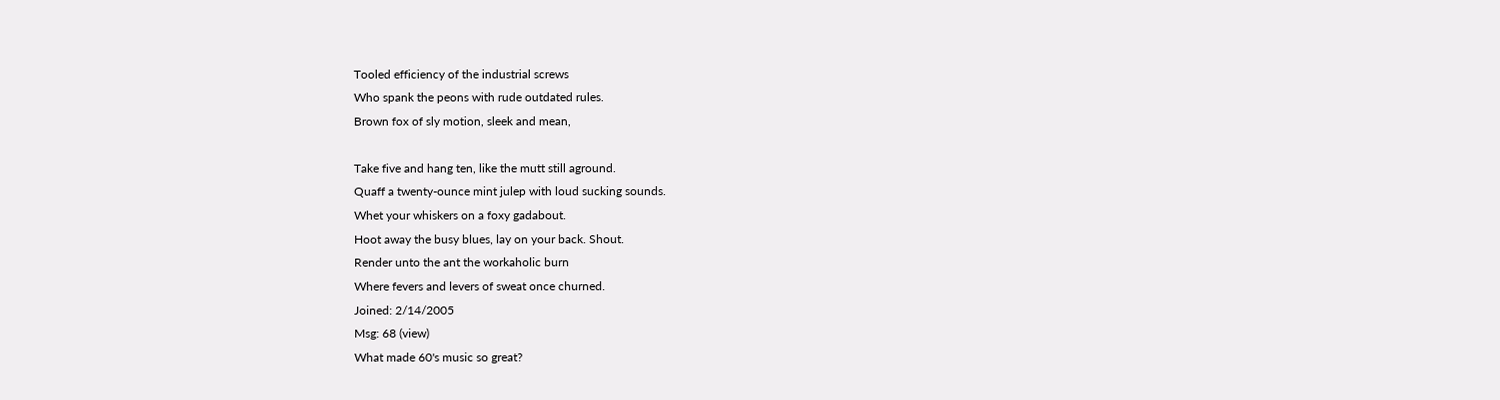Tooled efficiency of the industrial screws
Who spank the peons with rude outdated rules.
Brown fox of sly motion, sleek and mean,

Take five and hang ten, like the mutt still aground.
Quaff a twenty-ounce mint julep with loud sucking sounds.
Whet your whiskers on a foxy gadabout.
Hoot away the busy blues, lay on your back. Shout.
Render unto the ant the workaholic burn
Where fevers and levers of sweat once churned.
Joined: 2/14/2005
Msg: 68 (view)
What made 60's music so great?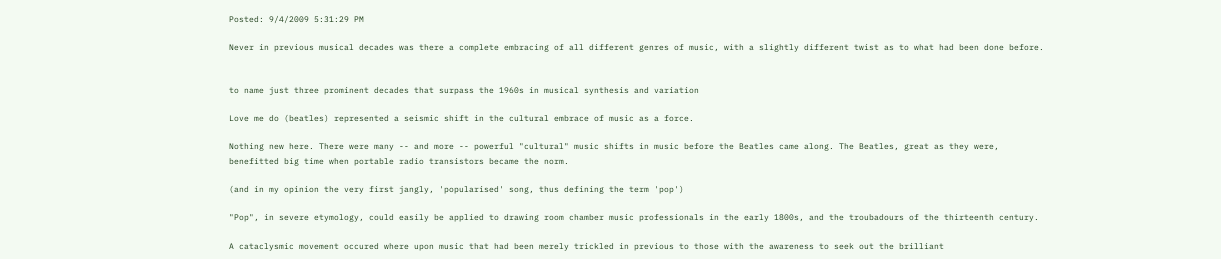Posted: 9/4/2009 5:31:29 PM

Never in previous musical decades was there a complete embracing of all different genres of music, with a slightly different twist as to what had been done before.


to name just three prominent decades that surpass the 1960s in musical synthesis and variation

Love me do (beatles) represented a seismic shift in the cultural embrace of music as a force.

Nothing new here. There were many -- and more -- powerful "cultural" music shifts in music before the Beatles came along. The Beatles, great as they were, benefitted big time when portable radio transistors became the norm.

(and in my opinion the very first jangly, 'popularised' song, thus defining the term 'pop')

"Pop", in severe etymology, could easily be applied to drawing room chamber music professionals in the early 1800s, and the troubadours of the thirteenth century.

A cataclysmic movement occured where upon music that had been merely trickled in previous to those with the awareness to seek out the brilliant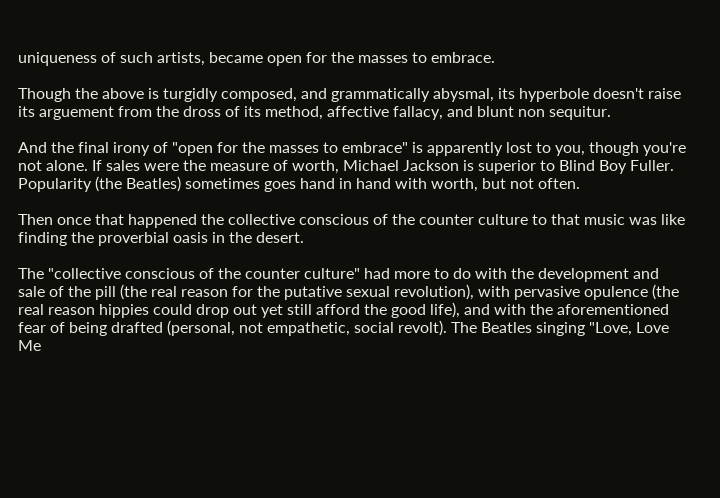uniqueness of such artists, became open for the masses to embrace.

Though the above is turgidly composed, and grammatically abysmal, its hyperbole doesn't raise its arguement from the dross of its method, affective fallacy, and blunt non sequitur.

And the final irony of "open for the masses to embrace" is apparently lost to you, though you're not alone. If sales were the measure of worth, Michael Jackson is superior to Blind Boy Fuller. Popularity (the Beatles) sometimes goes hand in hand with worth, but not often.

Then once that happened the collective conscious of the counter culture to that music was like finding the proverbial oasis in the desert.

The "collective conscious of the counter culture" had more to do with the development and sale of the pill (the real reason for the putative sexual revolution), with pervasive opulence (the real reason hippies could drop out yet still afford the good life), and with the aforementioned fear of being drafted (personal, not empathetic, social revolt). The Beatles singing "Love, Love Me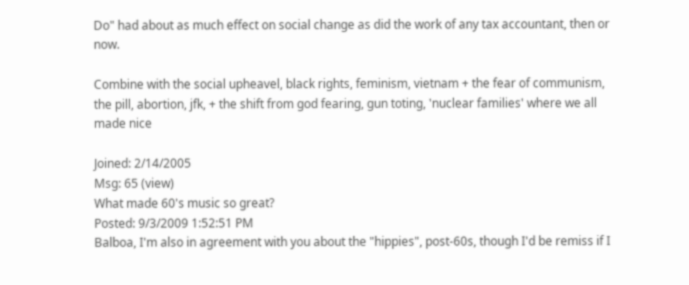Do" had about as much effect on social change as did the work of any tax accountant, then or now.

Combine with the social upheavel, black rights, feminism, vietnam + the fear of communism, the pill, abortion, jfk, + the shift from god fearing, gun toting, 'nuclear families' where we all made nice

Joined: 2/14/2005
Msg: 65 (view)
What made 60's music so great?
Posted: 9/3/2009 1:52:51 PM
Balboa, I'm also in agreement with you about the "hippies", post-60s, though I'd be remiss if I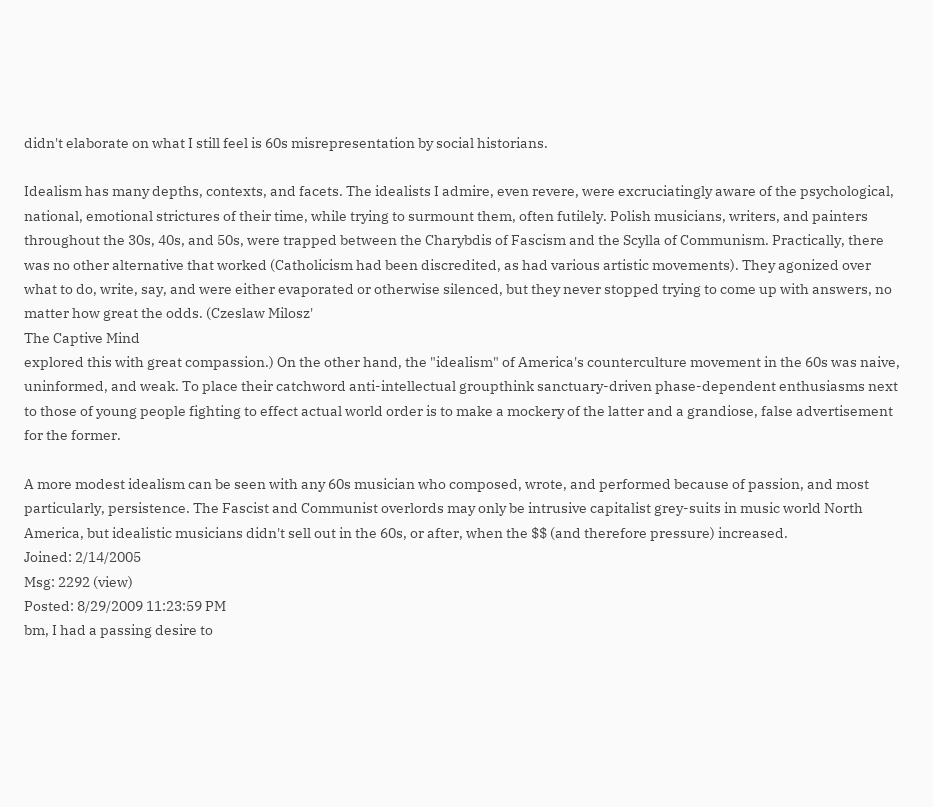didn't elaborate on what I still feel is 60s misrepresentation by social historians.

Idealism has many depths, contexts, and facets. The idealists I admire, even revere, were excruciatingly aware of the psychological, national, emotional strictures of their time, while trying to surmount them, often futilely. Polish musicians, writers, and painters throughout the 30s, 40s, and 50s, were trapped between the Charybdis of Fascism and the Scylla of Communism. Practically, there was no other alternative that worked (Catholicism had been discredited, as had various artistic movements). They agonized over what to do, write, say, and were either evaporated or otherwise silenced, but they never stopped trying to come up with answers, no matter how great the odds. (Czeslaw Milosz'
The Captive Mind
explored this with great compassion.) On the other hand, the "idealism" of America's counterculture movement in the 60s was naive, uninformed, and weak. To place their catchword anti-intellectual groupthink sanctuary-driven phase-dependent enthusiasms next to those of young people fighting to effect actual world order is to make a mockery of the latter and a grandiose, false advertisement for the former.

A more modest idealism can be seen with any 60s musician who composed, wrote, and performed because of passion, and most particularly, persistence. The Fascist and Communist overlords may only be intrusive capitalist grey-suits in music world North America, but idealistic musicians didn't sell out in the 60s, or after, when the $$ (and therefore pressure) increased.
Joined: 2/14/2005
Msg: 2292 (view)
Posted: 8/29/2009 11:23:59 PM
bm, I had a passing desire to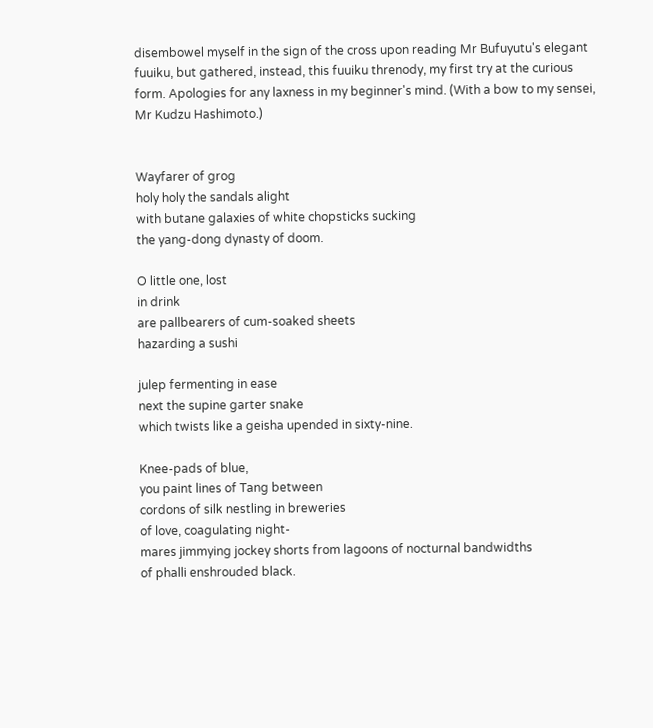disembowel myself in the sign of the cross upon reading Mr Bufuyutu's elegant fuuiku, but gathered, instead, this fuuiku threnody, my first try at the curious form. Apologies for any laxness in my beginner's mind. (With a bow to my sensei, Mr Kudzu Hashimoto.)


Wayfarer of grog
holy holy the sandals alight
with butane galaxies of white chopsticks sucking
the yang-dong dynasty of doom.

O little one, lost
in drink
are pallbearers of cum-soaked sheets
hazarding a sushi

julep fermenting in ease
next the supine garter snake
which twists like a geisha upended in sixty-nine.

Knee-pads of blue,
you paint lines of Tang between
cordons of silk nestling in breweries
of love, coagulating night-
mares jimmying jockey shorts from lagoons of nocturnal bandwidths
of phalli enshrouded black.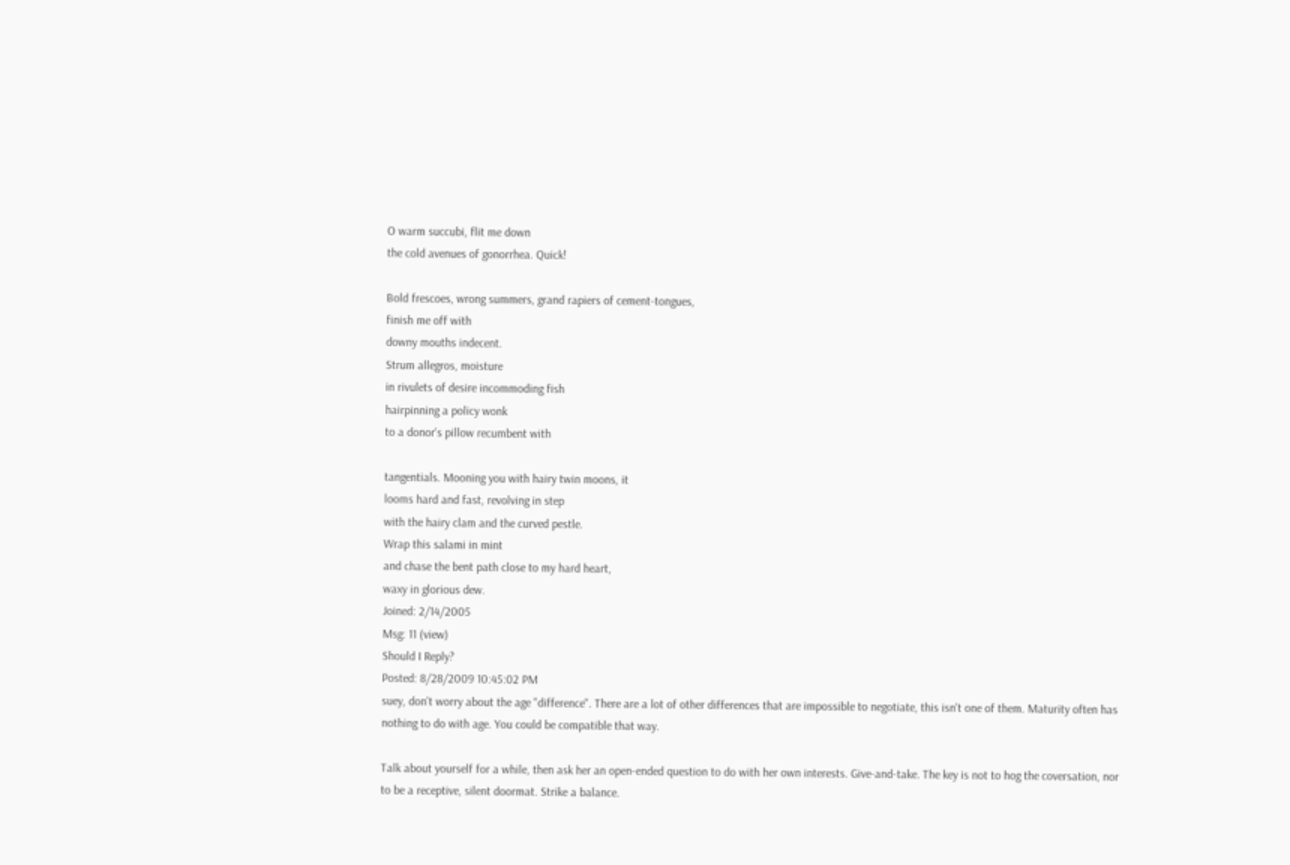O warm succubi, flit me down
the cold avenues of gonorrhea. Quick!

Bold frescoes, wrong summers, grand rapiers of cement-tongues,
finish me off with
downy mouths indecent.
Strum allegros, moisture
in rivulets of desire incommoding fish
hairpinning a policy wonk
to a donor's pillow recumbent with

tangentials. Mooning you with hairy twin moons, it
looms hard and fast, revolving in step
with the hairy clam and the curved pestle.
Wrap this salami in mint
and chase the bent path close to my hard heart,
waxy in glorious dew.
Joined: 2/14/2005
Msg: 11 (view)
Should I Reply?
Posted: 8/28/2009 10:45:02 PM
suey, don't worry about the age "difference". There are a lot of other differences that are impossible to negotiate, this isn't one of them. Maturity often has nothing to do with age. You could be compatible that way.

Talk about yourself for a while, then ask her an open-ended question to do with her own interests. Give-and-take. The key is not to hog the coversation, nor to be a receptive, silent doormat. Strike a balance.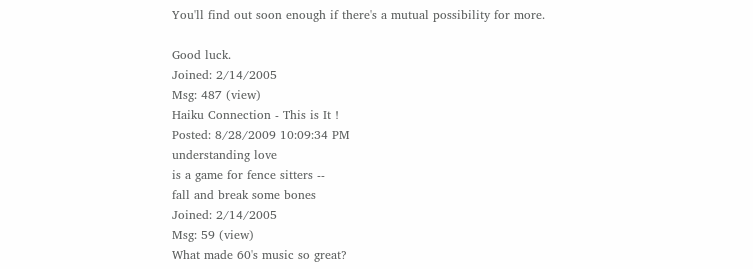You'll find out soon enough if there's a mutual possibility for more.

Good luck.
Joined: 2/14/2005
Msg: 487 (view)
Haiku Connection - This is It !
Posted: 8/28/2009 10:09:34 PM
understanding love
is a game for fence sitters --
fall and break some bones
Joined: 2/14/2005
Msg: 59 (view)
What made 60's music so great?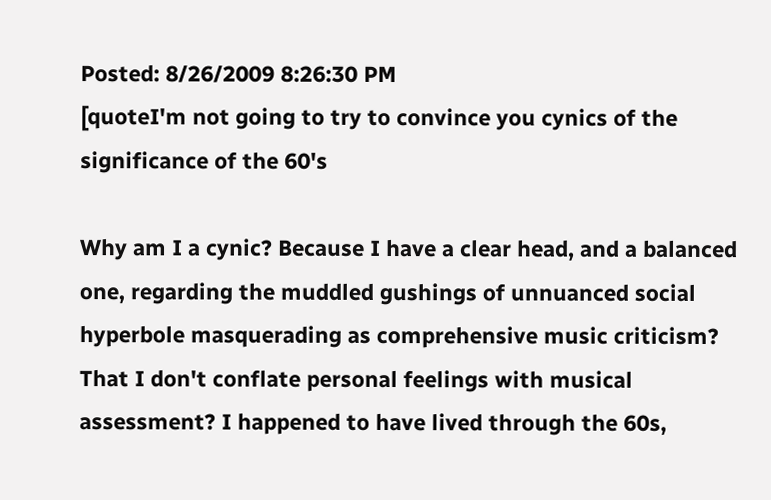Posted: 8/26/2009 8:26:30 PM
[quoteI'm not going to try to convince you cynics of the significance of the 60's

Why am I a cynic? Because I have a clear head, and a balanced one, regarding the muddled gushings of unnuanced social hyperbole masquerading as comprehensive music criticism? That I don't conflate personal feelings with musical assessment? I happened to have lived through the 60s,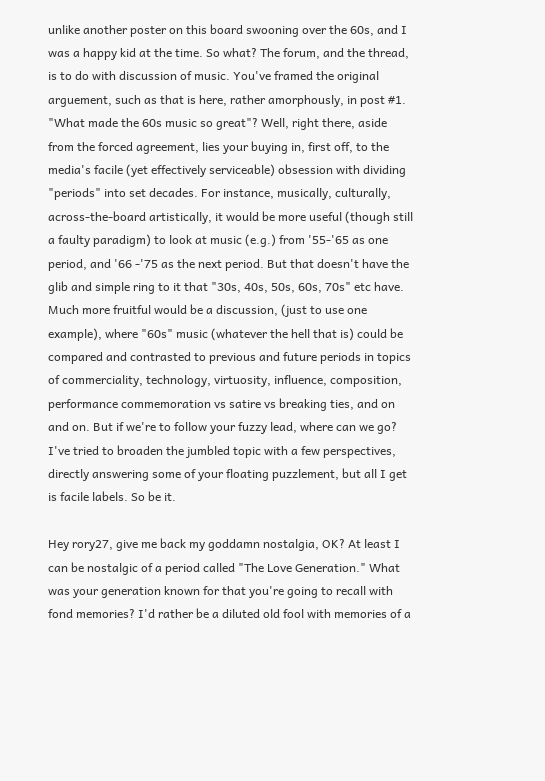unlike another poster on this board swooning over the 60s, and I was a happy kid at the time. So what? The forum, and the thread, is to do with discussion of music. You've framed the original arguement, such as that is here, rather amorphously, in post #1. "What made the 60s music so great"? Well, right there, aside from the forced agreement, lies your buying in, first off, to the media's facile (yet effectively serviceable) obsession with dividing "periods" into set decades. For instance, musically, culturally, across-the-board artistically, it would be more useful (though still a faulty paradigm) to look at music (e.g.) from '55-'65 as one period, and '66 -'75 as the next period. But that doesn't have the glib and simple ring to it that "30s, 40s, 50s, 60s, 70s" etc have. Much more fruitful would be a discussion, (just to use one example), where "60s" music (whatever the hell that is) could be compared and contrasted to previous and future periods in topics of commerciality, technology, virtuosity, influence, composition, performance commemoration vs satire vs breaking ties, and on and on. But if we're to follow your fuzzy lead, where can we go? I've tried to broaden the jumbled topic with a few perspectives, directly answering some of your floating puzzlement, but all I get is facile labels. So be it.

Hey rory27, give me back my goddamn nostalgia, OK? At least I can be nostalgic of a period called "The Love Generation." What was your generation known for that you're going to recall with fond memories? I'd rather be a diluted old fool with memories of a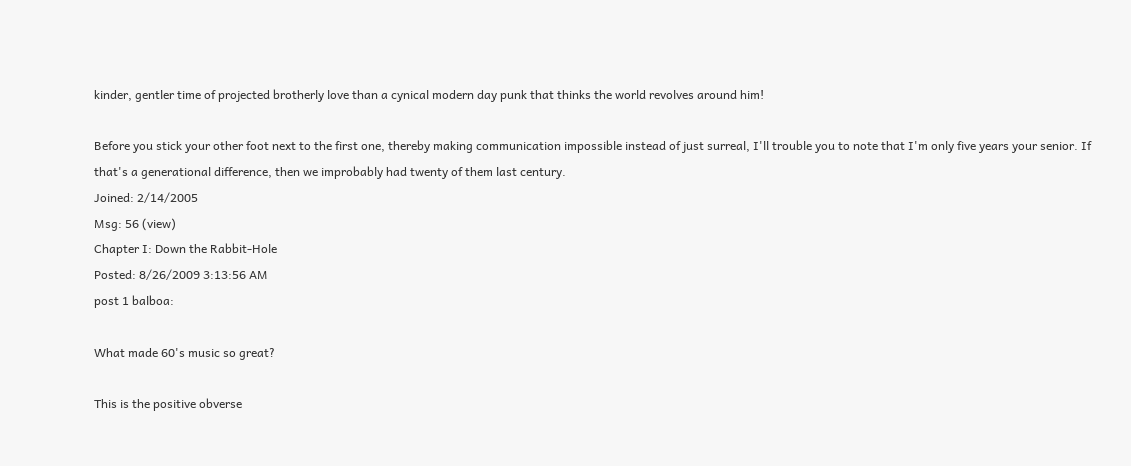kinder, gentler time of projected brotherly love than a cynical modern day punk that thinks the world revolves around him!

Before you stick your other foot next to the first one, thereby making communication impossible instead of just surreal, I'll trouble you to note that I'm only five years your senior. If that's a generational difference, then we improbably had twenty of them last century.
Joined: 2/14/2005
Msg: 56 (view)
Chapter I: Down the Rabbit-Hole
Posted: 8/26/2009 3:13:56 AM
post 1 balboa:

What made 60's music so great?

This is the positive obverse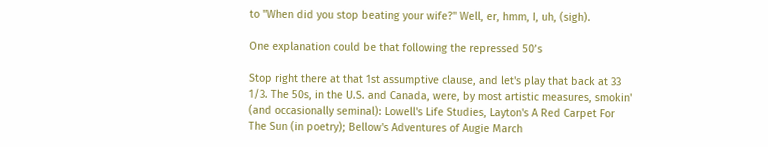to "When did you stop beating your wife?" Well, er, hmm, I, uh, (sigh).

One explanation could be that following the repressed 50’s

Stop right there at that 1st assumptive clause, and let's play that back at 33 1/3. The 50s, in the U.S. and Canada, were, by most artistic measures, smokin' (and occasionally seminal): Lowell's Life Studies, Layton's A Red Carpet For The Sun (in poetry); Bellow's Adventures of Augie March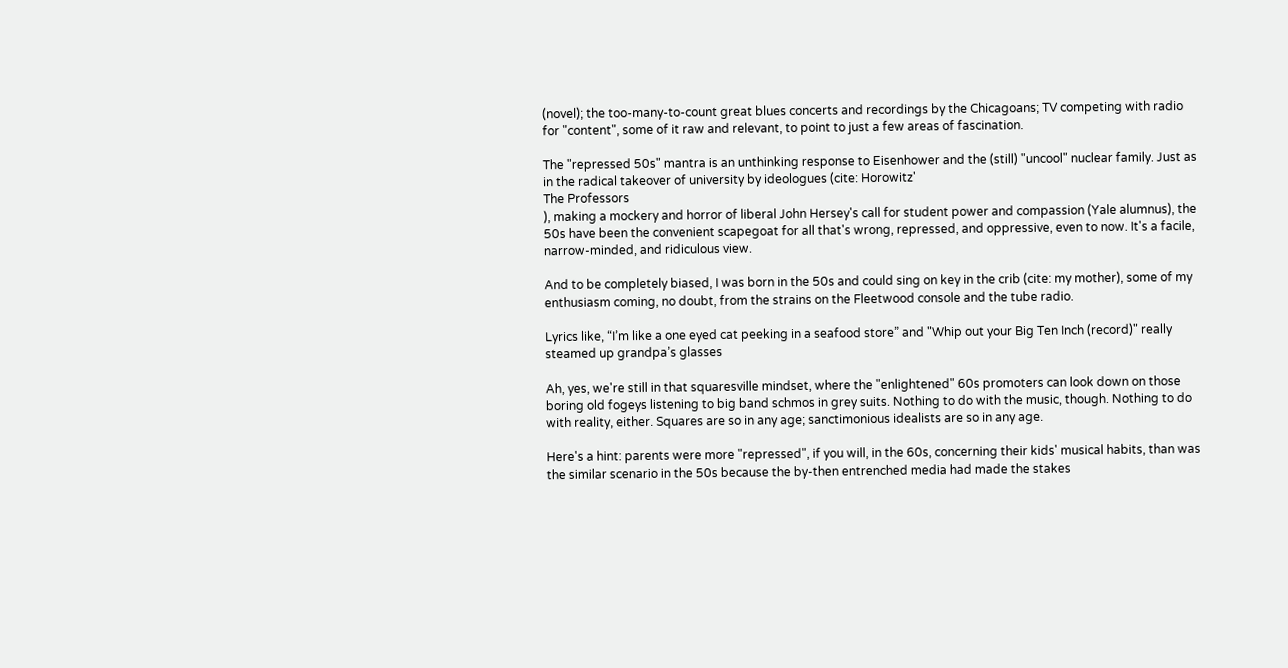(novel); the too-many-to-count great blues concerts and recordings by the Chicagoans; TV competing with radio for "content", some of it raw and relevant, to point to just a few areas of fascination.

The "repressed 50s" mantra is an unthinking response to Eisenhower and the (still) "uncool" nuclear family. Just as in the radical takeover of university by ideologues (cite: Horowitz'
The Professors
), making a mockery and horror of liberal John Hersey's call for student power and compassion (Yale alumnus), the 50s have been the convenient scapegoat for all that's wrong, repressed, and oppressive, even to now. It's a facile, narrow-minded, and ridiculous view.

And to be completely biased, I was born in the 50s and could sing on key in the crib (cite: my mother), some of my enthusiasm coming, no doubt, from the strains on the Fleetwood console and the tube radio.

Lyrics like, “I’m like a one eyed cat peeking in a seafood store” and "Whip out your Big Ten Inch (record)" really steamed up grandpa’s glasses

Ah, yes, we're still in that squaresville mindset, where the "enlightened" 60s promoters can look down on those boring old fogeys listening to big band schmos in grey suits. Nothing to do with the music, though. Nothing to do with reality, either. Squares are so in any age; sanctimonious idealists are so in any age.

Here's a hint: parents were more "repressed", if you will, in the 60s, concerning their kids' musical habits, than was the similar scenario in the 50s because the by-then entrenched media had made the stakes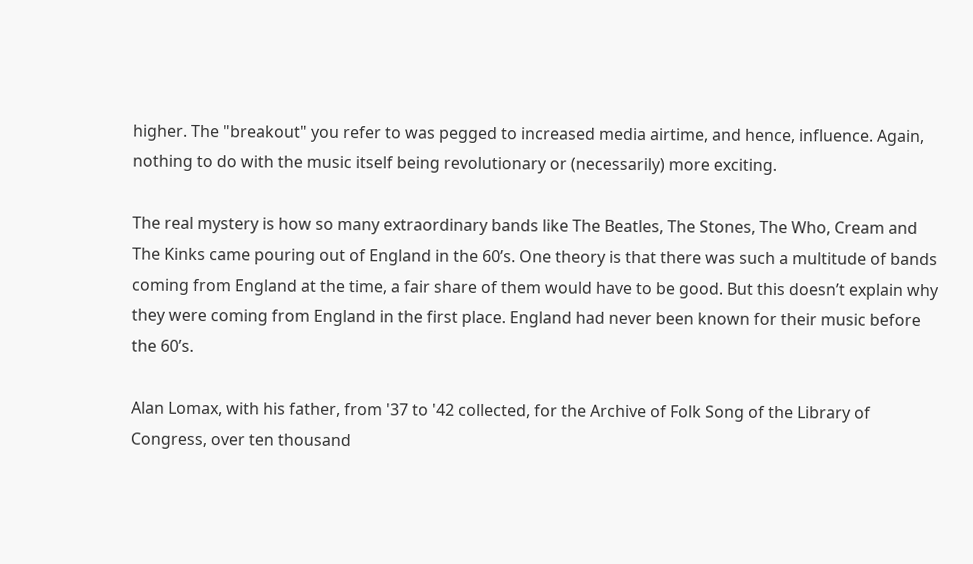higher. The "breakout" you refer to was pegged to increased media airtime, and hence, influence. Again, nothing to do with the music itself being revolutionary or (necessarily) more exciting.

The real mystery is how so many extraordinary bands like The Beatles, The Stones, The Who, Cream and The Kinks came pouring out of England in the 60’s. One theory is that there was such a multitude of bands coming from England at the time, a fair share of them would have to be good. But this doesn’t explain why they were coming from England in the first place. England had never been known for their music before the 60’s.

Alan Lomax, with his father, from '37 to '42 collected, for the Archive of Folk Song of the Library of Congress, over ten thousand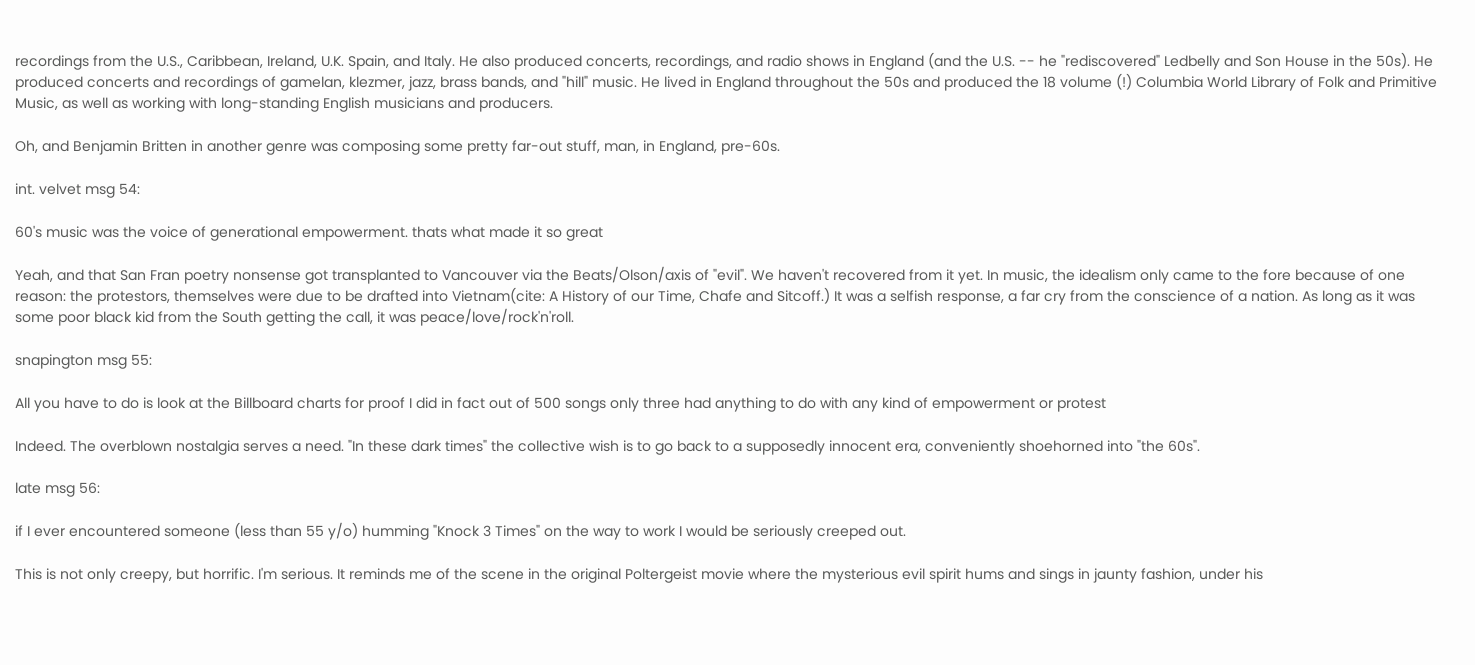recordings from the U.S., Caribbean, Ireland, U.K. Spain, and Italy. He also produced concerts, recordings, and radio shows in England (and the U.S. -- he "rediscovered" Ledbelly and Son House in the 50s). He produced concerts and recordings of gamelan, klezmer, jazz, brass bands, and "hill" music. He lived in England throughout the 50s and produced the 18 volume (!) Columbia World Library of Folk and Primitive Music, as well as working with long-standing English musicians and producers.

Oh, and Benjamin Britten in another genre was composing some pretty far-out stuff, man, in England, pre-60s.

int. velvet msg 54:

60's music was the voice of generational empowerment. thats what made it so great

Yeah, and that San Fran poetry nonsense got transplanted to Vancouver via the Beats/Olson/axis of "evil". We haven't recovered from it yet. In music, the idealism only came to the fore because of one reason: the protestors, themselves were due to be drafted into Vietnam(cite: A History of our Time, Chafe and Sitcoff.) It was a selfish response, a far cry from the conscience of a nation. As long as it was some poor black kid from the South getting the call, it was peace/love/rock'n'roll.

snapington msg 55:

All you have to do is look at the Billboard charts for proof I did in fact out of 500 songs only three had anything to do with any kind of empowerment or protest

Indeed. The overblown nostalgia serves a need. "In these dark times" the collective wish is to go back to a supposedly innocent era, conveniently shoehorned into "the 60s".

late msg 56:

if I ever encountered someone (less than 55 y/o) humming "Knock 3 Times" on the way to work I would be seriously creeped out.

This is not only creepy, but horrific. I'm serious. It reminds me of the scene in the original Poltergeist movie where the mysterious evil spirit hums and sings in jaunty fashion, under his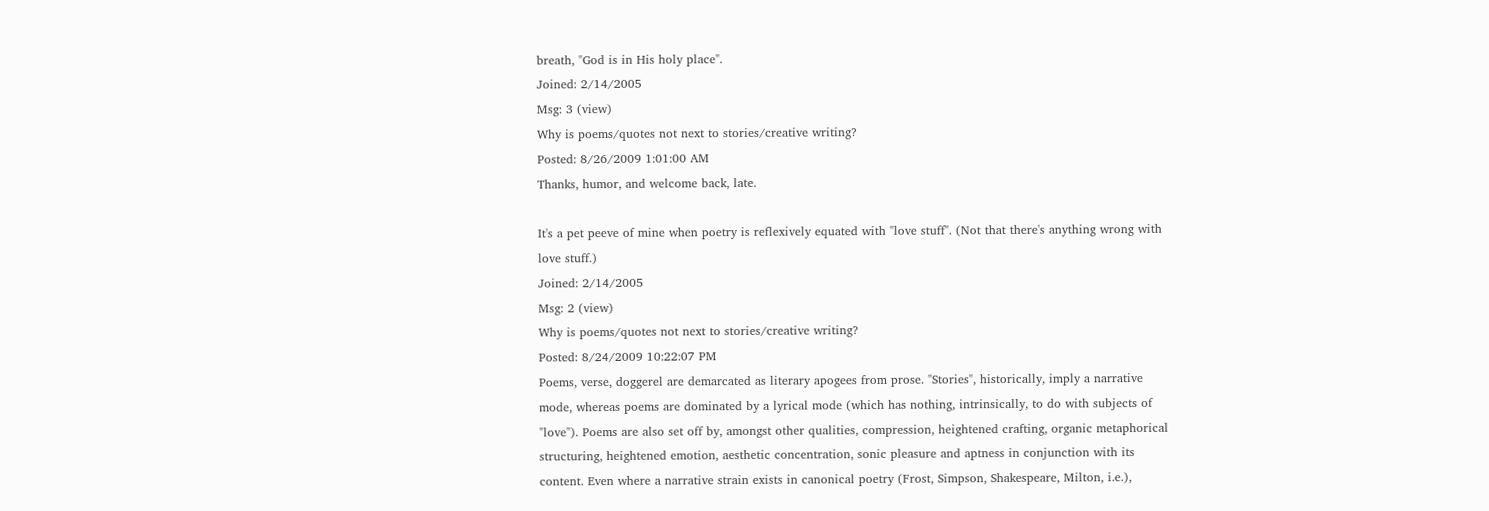breath, "God is in His holy place".
Joined: 2/14/2005
Msg: 3 (view)
Why is poems/quotes not next to stories/creative writing?
Posted: 8/26/2009 1:01:00 AM
Thanks, humor, and welcome back, late.

It's a pet peeve of mine when poetry is reflexively equated with "love stuff". (Not that there's anything wrong with love stuff.)
Joined: 2/14/2005
Msg: 2 (view)
Why is poems/quotes not next to stories/creative writing?
Posted: 8/24/2009 10:22:07 PM
Poems, verse, doggerel are demarcated as literary apogees from prose. "Stories", historically, imply a narrative mode, whereas poems are dominated by a lyrical mode (which has nothing, intrinsically, to do with subjects of "love"). Poems are also set off by, amongst other qualities, compression, heightened crafting, organic metaphorical structuring, heightened emotion, aesthetic concentration, sonic pleasure and aptness in conjunction with its content. Even where a narrative strain exists in canonical poetry (Frost, Simpson, Shakespeare, Milton, i.e.),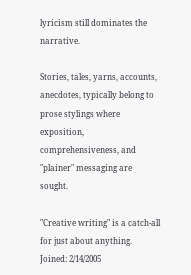lyricism still dominates the narrative.

Stories, tales, yarns, accounts, anecdotes, typically belong to prose stylings where exposition, comprehensiveness, and "plainer" messaging are sought.

"Creative writing" is a catch-all for just about anything.
Joined: 2/14/2005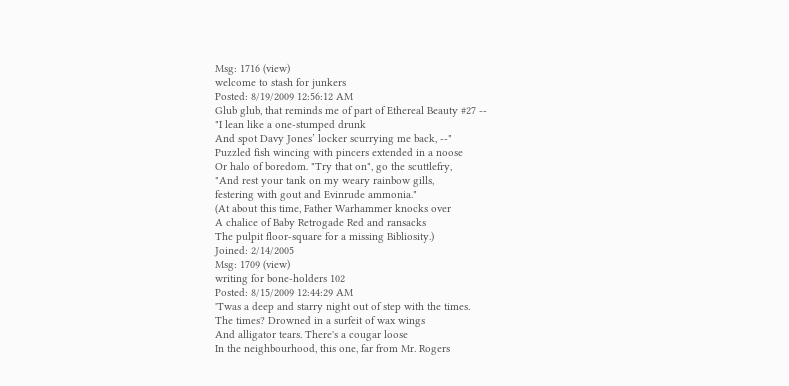Msg: 1716 (view)
welcome to stash for junkers
Posted: 8/19/2009 12:56:12 AM
Glub glub, that reminds me of part of Ethereal Beauty #27 --
"I lean like a one-stumped drunk
And spot Davy Jones’ locker scurrying me back, --"
Puzzled fish wincing with pincers extended in a noose
Or halo of boredom. "Try that on", go the scuttlefry,
"And rest your tank on my weary rainbow gills,
festering with gout and Evinrude ammonia."
(At about this time, Father Warhammer knocks over
A chalice of Baby Retrogade Red and ransacks
The pulpit floor-square for a missing Bibliosity.)
Joined: 2/14/2005
Msg: 1709 (view)
writing for bone-holders 102
Posted: 8/15/2009 12:44:29 AM
'Twas a deep and starry night out of step with the times.
The times? Drowned in a surfeit of wax wings
And alligator tears. There's a cougar loose
In the neighbourhood, this one, far from Mr. Rogers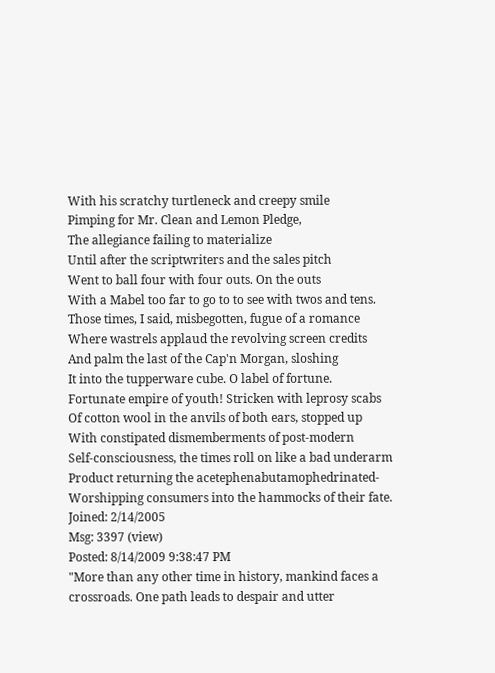With his scratchy turtleneck and creepy smile
Pimping for Mr. Clean and Lemon Pledge,
The allegiance failing to materialize
Until after the scriptwriters and the sales pitch
Went to ball four with four outs. On the outs
With a Mabel too far to go to to see with twos and tens.
Those times, I said, misbegotten, fugue of a romance
Where wastrels applaud the revolving screen credits
And palm the last of the Cap'n Morgan, sloshing
It into the tupperware cube. O label of fortune.
Fortunate empire of youth! Stricken with leprosy scabs
Of cotton wool in the anvils of both ears, stopped up
With constipated dismemberments of post-modern
Self-consciousness, the times roll on like a bad underarm
Product returning the acetephenabutamophedrinated-
Worshipping consumers into the hammocks of their fate.
Joined: 2/14/2005
Msg: 3397 (view)
Posted: 8/14/2009 9:38:47 PM
"More than any other time in history, mankind faces a crossroads. One path leads to despair and utter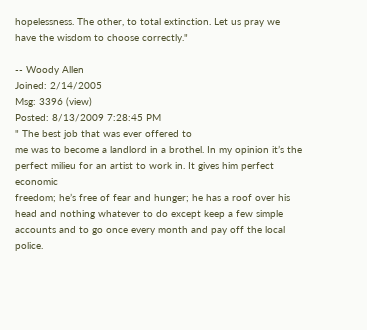hopelessness. The other, to total extinction. Let us pray we have the wisdom to choose correctly."

-- Woody Allen
Joined: 2/14/2005
Msg: 3396 (view)
Posted: 8/13/2009 7:28:45 PM
" The best job that was ever offered to
me was to become a landlord in a brothel. In my opinion it’s the
perfect milieu for an artist to work in. It gives him perfect economic
freedom; he’s free of fear and hunger; he has a roof over his
head and nothing whatever to do except keep a few simple
accounts and to go once every month and pay off the local police.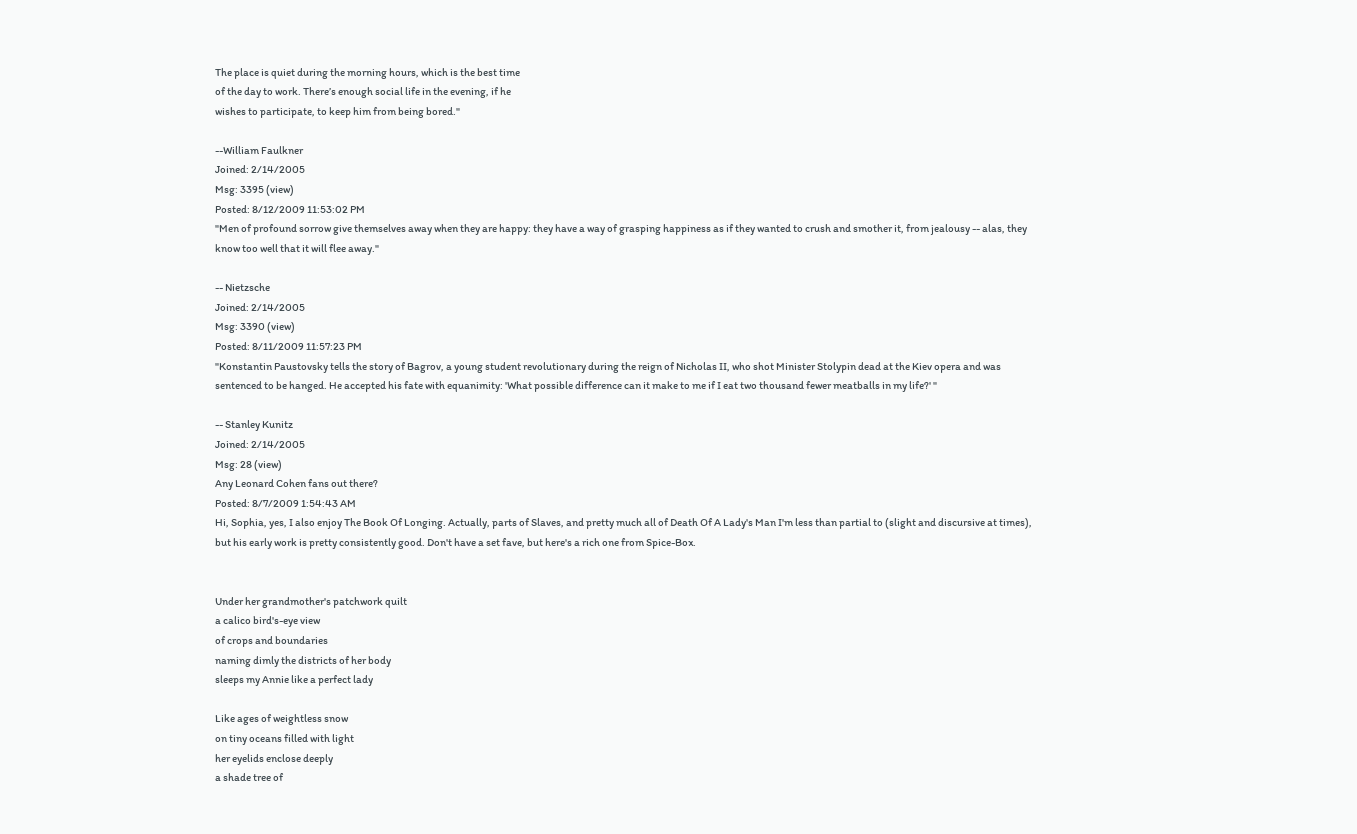The place is quiet during the morning hours, which is the best time
of the day to work. There’s enough social life in the evening, if he
wishes to participate, to keep him from being bored."

--William Faulkner
Joined: 2/14/2005
Msg: 3395 (view)
Posted: 8/12/2009 11:53:02 PM
"Men of profound sorrow give themselves away when they are happy: they have a way of grasping happiness as if they wanted to crush and smother it, from jealousy -- alas, they know too well that it will flee away."

-- Nietzsche
Joined: 2/14/2005
Msg: 3390 (view)
Posted: 8/11/2009 11:57:23 PM
"Konstantin Paustovsky tells the story of Bagrov, a young student revolutionary during the reign of Nicholas II, who shot Minister Stolypin dead at the Kiev opera and was sentenced to be hanged. He accepted his fate with equanimity: 'What possible difference can it make to me if I eat two thousand fewer meatballs in my life?' "

-- Stanley Kunitz
Joined: 2/14/2005
Msg: 28 (view)
Any Leonard Cohen fans out there?
Posted: 8/7/2009 1:54:43 AM
Hi, Sophia, yes, I also enjoy The Book Of Longing. Actually, parts of Slaves, and pretty much all of Death Of A Lady's Man I'm less than partial to (slight and discursive at times), but his early work is pretty consistently good. Don't have a set fave, but here's a rich one from Spice-Box.


Under her grandmother's patchwork quilt
a calico bird's-eye view
of crops and boundaries
naming dimly the districts of her body
sleeps my Annie like a perfect lady

Like ages of weightless snow
on tiny oceans filled with light
her eyelids enclose deeply
a shade tree of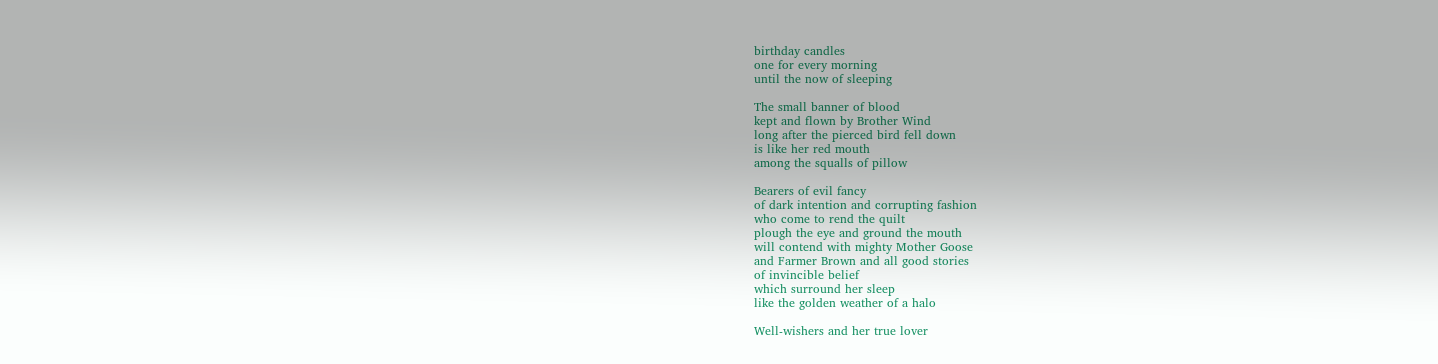birthday candles
one for every morning
until the now of sleeping

The small banner of blood
kept and flown by Brother Wind
long after the pierced bird fell down
is like her red mouth
among the squalls of pillow

Bearers of evil fancy
of dark intention and corrupting fashion
who come to rend the quilt
plough the eye and ground the mouth
will contend with mighty Mother Goose
and Farmer Brown and all good stories
of invincible belief
which surround her sleep
like the golden weather of a halo

Well-wishers and her true lover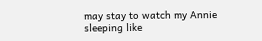may stay to watch my Annie
sleeping like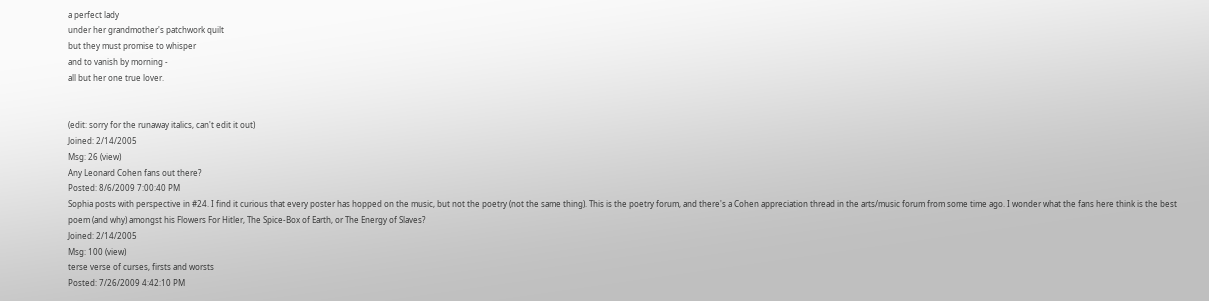a perfect lady
under her grandmother's patchwork quilt
but they must promise to whisper
and to vanish by morning -
all but her one true lover.


(edit: sorry for the runaway italics, can't edit it out)
Joined: 2/14/2005
Msg: 26 (view)
Any Leonard Cohen fans out there?
Posted: 8/6/2009 7:00:40 PM
Sophia posts with perspective in #24. I find it curious that every poster has hopped on the music, but not the poetry (not the same thing). This is the poetry forum, and there's a Cohen appreciation thread in the arts/music forum from some time ago. I wonder what the fans here think is the best poem (and why) amongst his Flowers For Hitler, The Spice-Box of Earth, or The Energy of Slaves?
Joined: 2/14/2005
Msg: 100 (view)
terse verse of curses, firsts and worsts
Posted: 7/26/2009 4:42:10 PM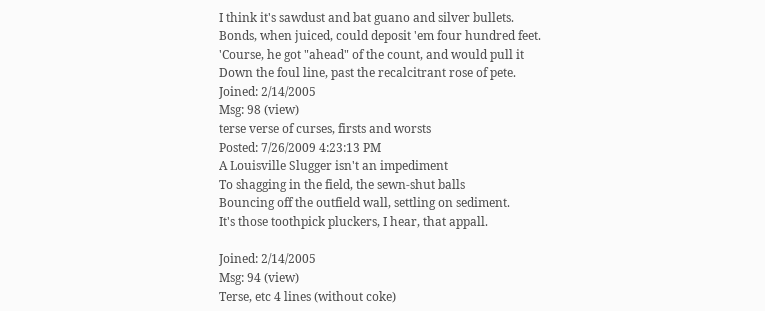I think it's sawdust and bat guano and silver bullets.
Bonds, when juiced, could deposit 'em four hundred feet.
'Course, he got "ahead" of the count, and would pull it
Down the foul line, past the recalcitrant rose of pete.
Joined: 2/14/2005
Msg: 98 (view)
terse verse of curses, firsts and worsts
Posted: 7/26/2009 4:23:13 PM
A Louisville Slugger isn't an impediment
To shagging in the field, the sewn-shut balls
Bouncing off the outfield wall, settling on sediment.
It's those toothpick pluckers, I hear, that appall.

Joined: 2/14/2005
Msg: 94 (view)
Terse, etc 4 lines (without coke)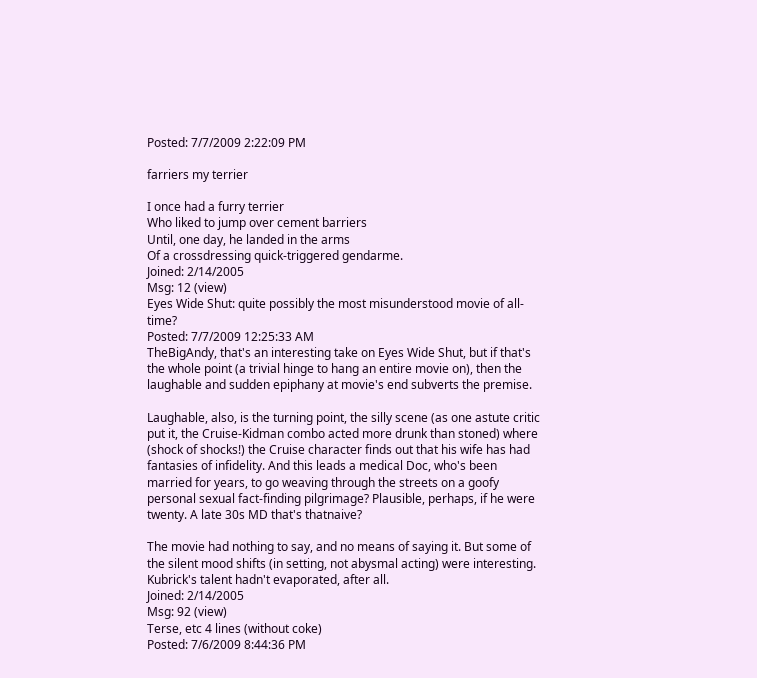Posted: 7/7/2009 2:22:09 PM

farriers my terrier

I once had a furry terrier
Who liked to jump over cement barriers
Until, one day, he landed in the arms
Of a crossdressing quick-triggered gendarme.
Joined: 2/14/2005
Msg: 12 (view)
Eyes Wide Shut: quite possibly the most misunderstood movie of all-time?
Posted: 7/7/2009 12:25:33 AM
TheBigAndy, that's an interesting take on Eyes Wide Shut, but if that's the whole point (a trivial hinge to hang an entire movie on), then the laughable and sudden epiphany at movie's end subverts the premise.

Laughable, also, is the turning point, the silly scene (as one astute critic put it, the Cruise-Kidman combo acted more drunk than stoned) where (shock of shocks!) the Cruise character finds out that his wife has had fantasies of infidelity. And this leads a medical Doc, who's been married for years, to go weaving through the streets on a goofy personal sexual fact-finding pilgrimage? Plausible, perhaps, if he were twenty. A late 30s MD that's thatnaive?

The movie had nothing to say, and no means of saying it. But some of the silent mood shifts (in setting, not abysmal acting) were interesting. Kubrick's talent hadn't evaporated, after all.
Joined: 2/14/2005
Msg: 92 (view)
Terse, etc 4 lines (without coke)
Posted: 7/6/2009 8:44:36 PM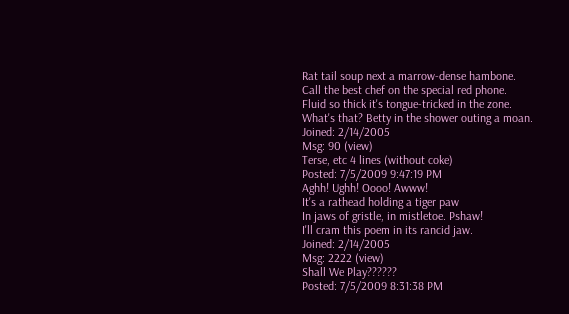Rat tail soup next a marrow-dense hambone.
Call the best chef on the special red phone.
Fluid so thick it's tongue-tricked in the zone.
What's that? Betty in the shower outing a moan.
Joined: 2/14/2005
Msg: 90 (view)
Terse, etc 4 lines (without coke)
Posted: 7/5/2009 9:47:19 PM
Aghh! Ughh! Oooo! Awww!
It's a rathead holding a tiger paw
In jaws of gristle, in mistletoe. Pshaw!
I'll cram this poem in its rancid jaw.
Joined: 2/14/2005
Msg: 2222 (view)
Shall We Play??????
Posted: 7/5/2009 8:31:38 PM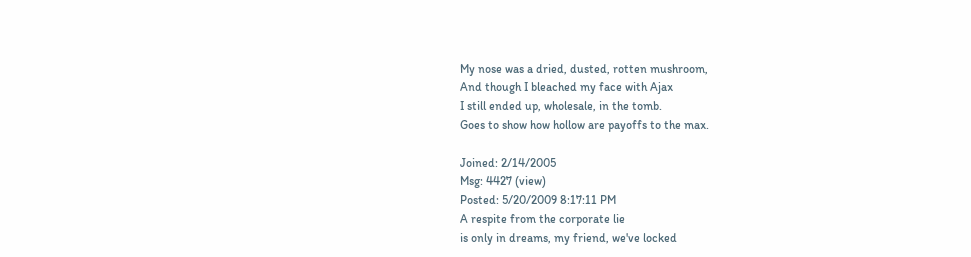My nose was a dried, dusted, rotten mushroom,
And though I bleached my face with Ajax
I still ended up, wholesale, in the tomb.
Goes to show how hollow are payoffs to the max.

Joined: 2/14/2005
Msg: 4427 (view)
Posted: 5/20/2009 8:17:11 PM
A respite from the corporate lie
is only in dreams, my friend, we've locked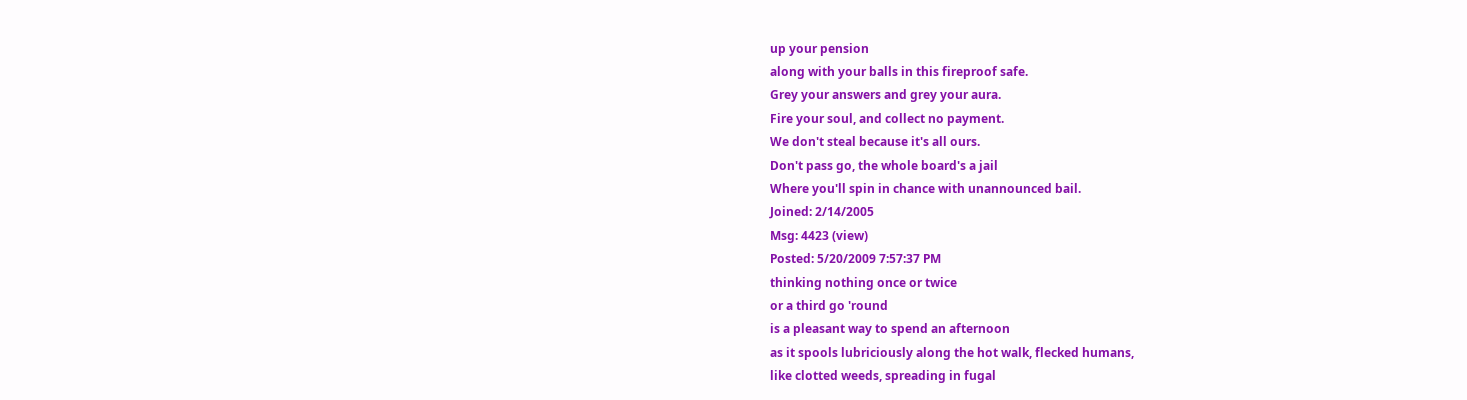up your pension
along with your balls in this fireproof safe.
Grey your answers and grey your aura.
Fire your soul, and collect no payment.
We don't steal because it's all ours.
Don't pass go, the whole board's a jail
Where you'll spin in chance with unannounced bail.
Joined: 2/14/2005
Msg: 4423 (view)
Posted: 5/20/2009 7:57:37 PM
thinking nothing once or twice
or a third go 'round
is a pleasant way to spend an afternoon
as it spools lubriciously along the hot walk, flecked humans,
like clotted weeds, spreading in fugal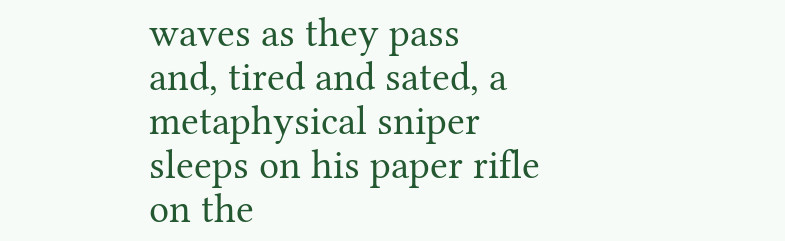waves as they pass
and, tired and sated, a metaphysical sniper
sleeps on his paper rifle
on the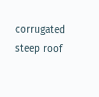corrugated steep roof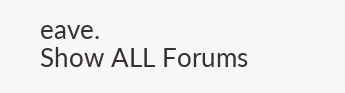eave.
Show ALL Forums